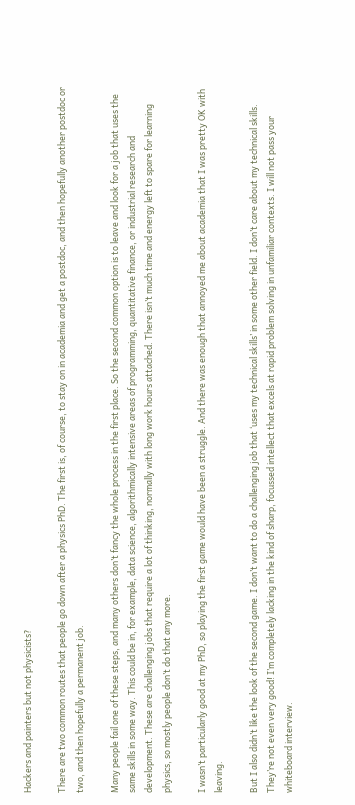Hackers and painters but not physicists?

There are two common routes that people go down after a physics PhD. The first is, of course, to stay on in academia and get a postdoc, and then hopefully another postdoc or two, and then hopefully a permanent job.

Many people fail one of these steps, and many others don’t fancy the whole process in the first place. So the second common option is to leave and look for a job that uses the same skills in some way. This could be in, for example, data science, algorithmically intensive areas of programming, quantitative finance, or industrial research and development. These are challenging jobs that require a lot of thinking, normally with long work hours attached. There isn’t much time and energy left to spare for learning physics, so mostly people don’t do that any more.

I wasn’t particularly good at my PhD, so playing the first game would have been a struggle. And there was enough that annoyed me about academia that I was pretty OK with leaving.

But I also didn’t like the look of the second game. I don’t want to do a challenging job that ‘uses my technical skills’ in some other field. I don’t care about my technical skills. They’re not even very good! I’m completely lacking in the kind of sharp, focussed intellect that excels at rapid problem solving in unfamiliar contexts. I will not pass your whiteboard interview.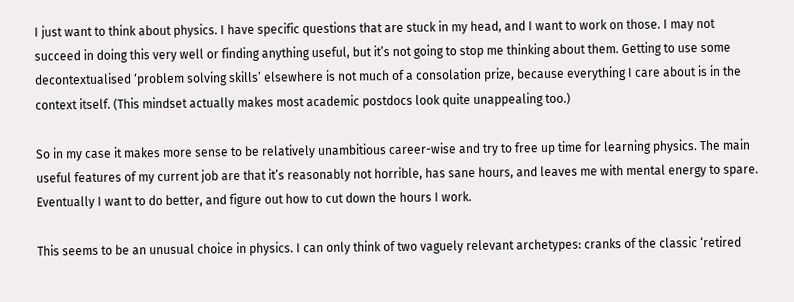I just want to think about physics. I have specific questions that are stuck in my head, and I want to work on those. I may not succeed in doing this very well or finding anything useful, but it’s not going to stop me thinking about them. Getting to use some decontextualised ‘problem solving skills’ elsewhere is not much of a consolation prize, because everything I care about is in the context itself. (This mindset actually makes most academic postdocs look quite unappealing too.)

So in my case it makes more sense to be relatively unambitious career-wise and try to free up time for learning physics. The main useful features of my current job are that it’s reasonably not horrible, has sane hours, and leaves me with mental energy to spare. Eventually I want to do better, and figure out how to cut down the hours I work.

This seems to be an unusual choice in physics. I can only think of two vaguely relevant archetypes: cranks of the classic ‘retired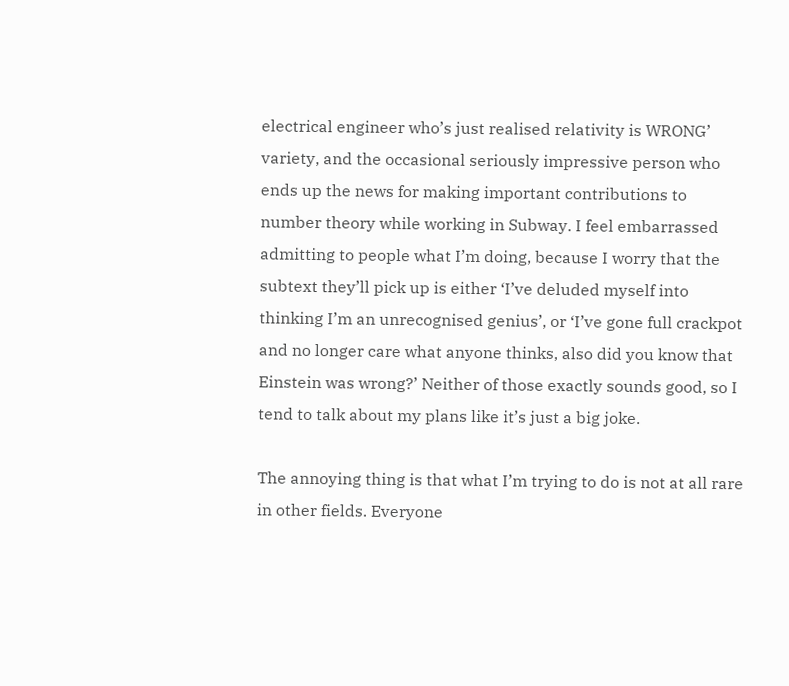electrical engineer who’s just realised relativity is WRONG’ variety, and the occasional seriously impressive person who ends up the news for making important contributions to number theory while working in Subway. I feel embarrassed admitting to people what I’m doing, because I worry that the subtext they’ll pick up is either ‘I’ve deluded myself into thinking I’m an unrecognised genius’, or ‘I’ve gone full crackpot and no longer care what anyone thinks, also did you know that Einstein was wrong?’ Neither of those exactly sounds good, so I tend to talk about my plans like it’s just a big joke.

The annoying thing is that what I’m trying to do is not at all rare in other fields. Everyone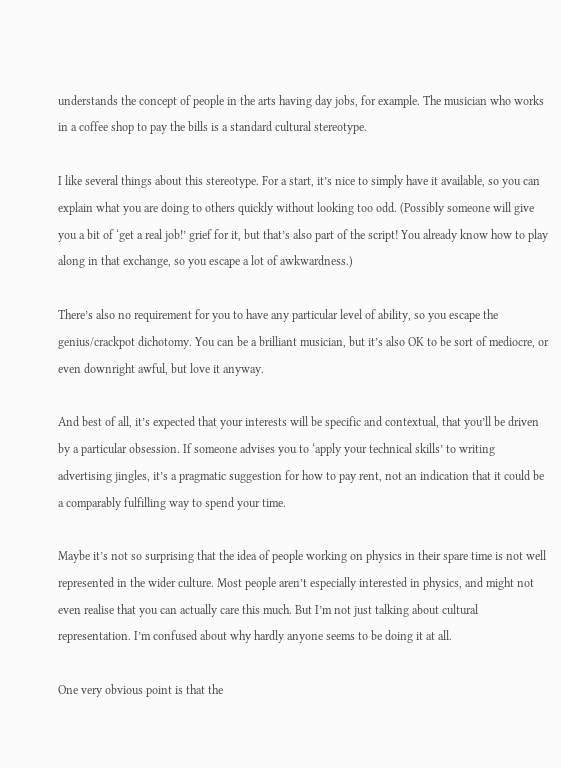understands the concept of people in the arts having day jobs, for example. The musician who works in a coffee shop to pay the bills is a standard cultural stereotype.

I like several things about this stereotype. For a start, it’s nice to simply have it available, so you can explain what you are doing to others quickly without looking too odd. (Possibly someone will give you a bit of ‘get a real job!’ grief for it, but that’s also part of the script! You already know how to play along in that exchange, so you escape a lot of awkwardness.)

There’s also no requirement for you to have any particular level of ability, so you escape the genius/crackpot dichotomy. You can be a brilliant musician, but it’s also OK to be sort of mediocre, or even downright awful, but love it anyway.

And best of all, it’s expected that your interests will be specific and contextual, that you’ll be driven by a particular obsession. If someone advises you to ‘apply your technical skills’ to writing advertising jingles, it’s a pragmatic suggestion for how to pay rent, not an indication that it could be a comparably fulfilling way to spend your time.

Maybe it’s not so surprising that the idea of people working on physics in their spare time is not well represented in the wider culture. Most people aren’t especially interested in physics, and might not even realise that you can actually care this much. But I’m not just talking about cultural representation. I’m confused about why hardly anyone seems to be doing it at all.

One very obvious point is that the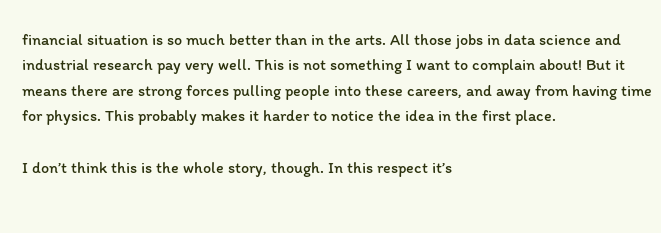financial situation is so much better than in the arts. All those jobs in data science and industrial research pay very well. This is not something I want to complain about! But it means there are strong forces pulling people into these careers, and away from having time for physics. This probably makes it harder to notice the idea in the first place.

I don’t think this is the whole story, though. In this respect it’s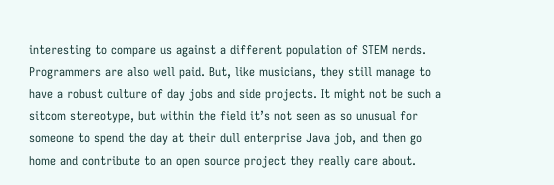interesting to compare us against a different population of STEM nerds. Programmers are also well paid. But, like musicians, they still manage to have a robust culture of day jobs and side projects. It might not be such a sitcom stereotype, but within the field it’s not seen as so unusual for someone to spend the day at their dull enterprise Java job, and then go home and contribute to an open source project they really care about.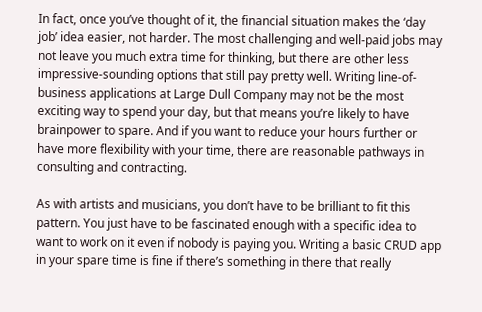In fact, once you’ve thought of it, the financial situation makes the ‘day job’ idea easier, not harder. The most challenging and well-paid jobs may not leave you much extra time for thinking, but there are other less impressive-sounding options that still pay pretty well. Writing line-of-business applications at Large Dull Company may not be the most exciting way to spend your day, but that means you’re likely to have brainpower to spare. And if you want to reduce your hours further or have more flexibility with your time, there are reasonable pathways in consulting and contracting.

As with artists and musicians, you don’t have to be brilliant to fit this pattern. You just have to be fascinated enough with a specific idea to want to work on it even if nobody is paying you. Writing a basic CRUD app in your spare time is fine if there’s something in there that really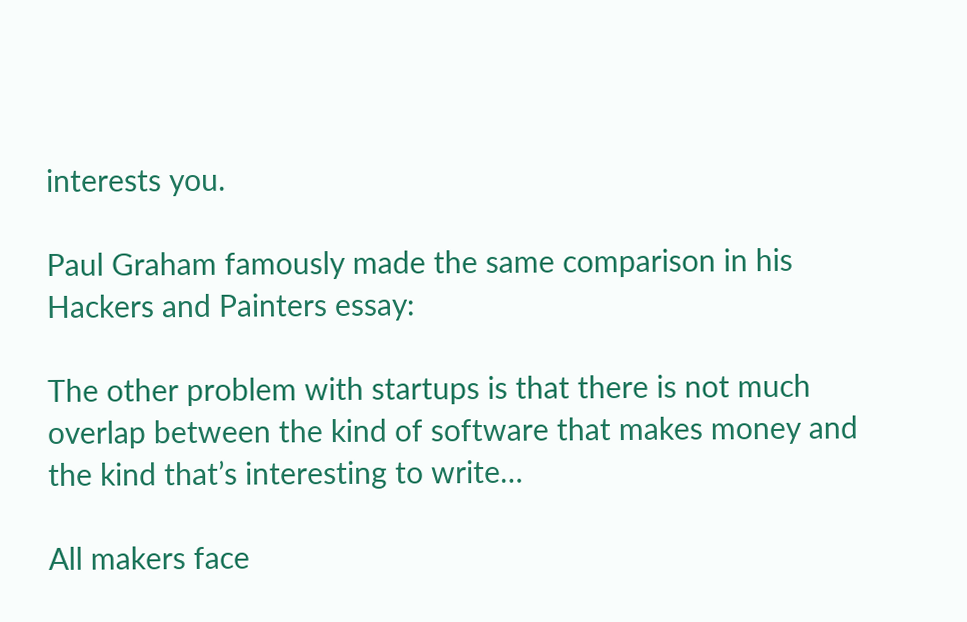interests you.

Paul Graham famously made the same comparison in his Hackers and Painters essay:

The other problem with startups is that there is not much overlap between the kind of software that makes money and the kind that’s interesting to write…

All makers face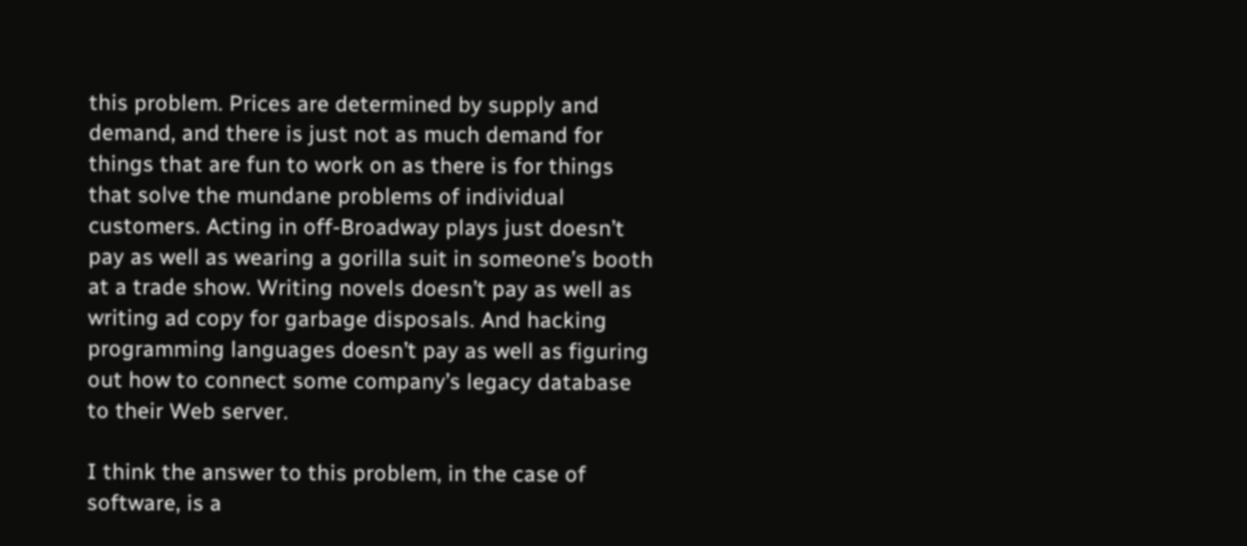this problem. Prices are determined by supply and demand, and there is just not as much demand for things that are fun to work on as there is for things that solve the mundane problems of individual customers. Acting in off-Broadway plays just doesn’t pay as well as wearing a gorilla suit in someone’s booth at a trade show. Writing novels doesn’t pay as well as writing ad copy for garbage disposals. And hacking programming languages doesn’t pay as well as figuring out how to connect some company’s legacy database to their Web server.

I think the answer to this problem, in the case of software, is a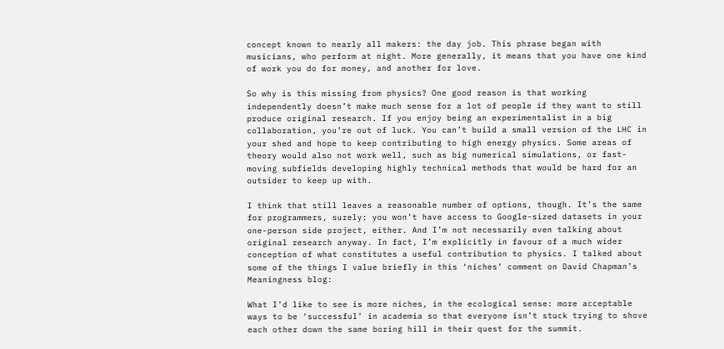concept known to nearly all makers: the day job. This phrase began with musicians, who perform at night. More generally, it means that you have one kind of work you do for money, and another for love.

So why is this missing from physics? One good reason is that working independently doesn’t make much sense for a lot of people if they want to still produce original research. If you enjoy being an experimentalist in a big collaboration, you’re out of luck. You can’t build a small version of the LHC in your shed and hope to keep contributing to high energy physics. Some areas of theory would also not work well, such as big numerical simulations, or fast-moving subfields developing highly technical methods that would be hard for an outsider to keep up with.

I think that still leaves a reasonable number of options, though. It’s the same for programmers, surely: you won’t have access to Google-sized datasets in your one-person side project, either. And I’m not necessarily even talking about original research anyway. In fact, I’m explicitly in favour of a much wider conception of what constitutes a useful contribution to physics. I talked about some of the things I value briefly in this ‘niches’ comment on David Chapman’s Meaningness blog:

What I’d like to see is more niches, in the ecological sense: more acceptable ways to be ‘successful’ in academia so that everyone isn’t stuck trying to shove each other down the same boring hill in their quest for the summit.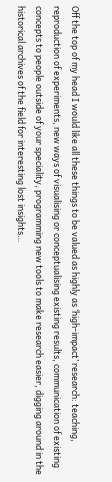Off the top of my head I would like all these things to be valued as highly as ‘high-impact’ research: teaching, reproduction of experiments, new ways of visualising or conceptualising existing results, communication of existing concepts to people outside of your speciality, programming new tools to make research easier, digging around in the historical archives of the field for interesting lost insights…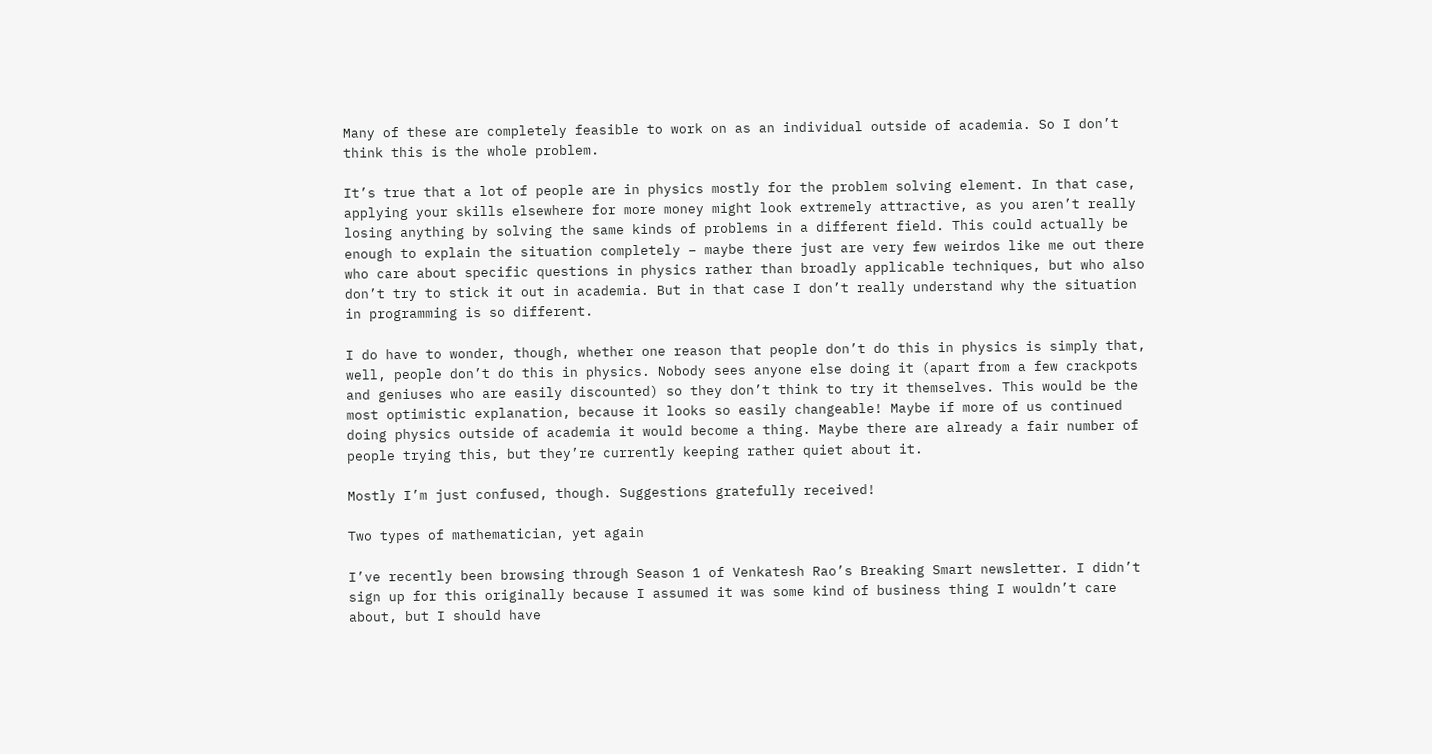Many of these are completely feasible to work on as an individual outside of academia. So I don’t think this is the whole problem.

It’s true that a lot of people are in physics mostly for the problem solving element. In that case, applying your skills elsewhere for more money might look extremely attractive, as you aren’t really losing anything by solving the same kinds of problems in a different field. This could actually be enough to explain the situation completely – maybe there just are very few weirdos like me out there who care about specific questions in physics rather than broadly applicable techniques, but who also don’t try to stick it out in academia. But in that case I don’t really understand why the situation in programming is so different.

I do have to wonder, though, whether one reason that people don’t do this in physics is simply that, well, people don’t do this in physics. Nobody sees anyone else doing it (apart from a few crackpots and geniuses who are easily discounted) so they don’t think to try it themselves. This would be the most optimistic explanation, because it looks so easily changeable! Maybe if more of us continued doing physics outside of academia it would become a thing. Maybe there are already a fair number of people trying this, but they’re currently keeping rather quiet about it.

Mostly I’m just confused, though. Suggestions gratefully received!

Two types of mathematician, yet again

I’ve recently been browsing through Season 1 of Venkatesh Rao’s Breaking Smart newsletter. I didn’t sign up for this originally because I assumed it was some kind of business thing I wouldn’t care about, but I should have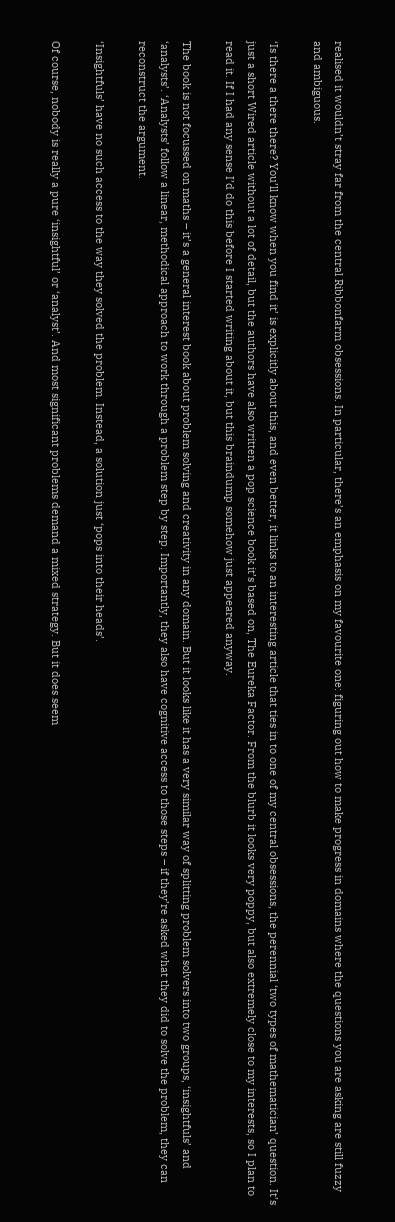realised it wouldn’t stray far from the central Ribbonfarm obsessions. In particular, there’s an emphasis on my favourite one: figuring out how to make progress in domains where the questions you are asking are still fuzzy and ambiguous.

‘Is there a there there? You’ll know when you find it’ is explicitly about this, and even better, it links to an interesting article that ties in to one of my central obsessions, the perennial ‘two types of mathematician’ question. It’s just a short Wired article without a lot of detail, but the authors have also written a pop science book it’s based on, The Eureka Factor. From the blurb it looks very poppy, but also extremely close to my interests, so I plan to read it. If I had any sense I’d do this before I started writing about it, but this braindump somehow just appeared anyway.

The book is not focussed on maths – it’s a general interest book about problem solving and creativity in any domain. But it looks like it has a very similar way of splitting problem solvers into two groups, ‘insightfuls’ and ‘analysts’. ‘Analysts’ follow a linear, methodical approach to work through a problem step by step. Importantly, they also have cognitive access to those steps – if they’re asked what they did to solve the problem, they can reconstruct the argument.

‘Insightfuls’ have no such access to the way they solved the problem. Instead, a solution just ‘pops into their heads’.

Of course, nobody is really a pure ‘insightful’ or ‘analyst’. And most significant problems demand a mixed strategy. But it does seem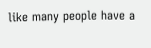like many people have a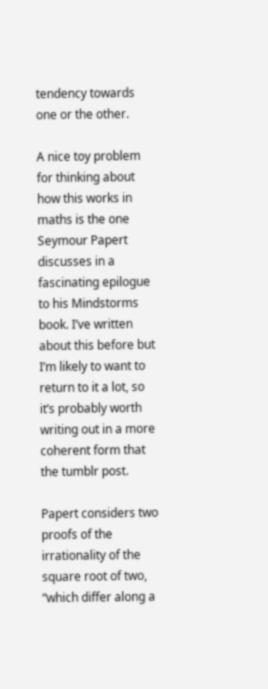tendency towards one or the other.

A nice toy problem for thinking about how this works in maths is the one Seymour Papert discusses in a fascinating epilogue to his Mindstorms book. I’ve written about this before but I’m likely to want to return to it a lot, so it’s probably worth writing out in a more coherent form that the tumblr post.

Papert considers two proofs of the irrationality of the square root of two, “which differ along a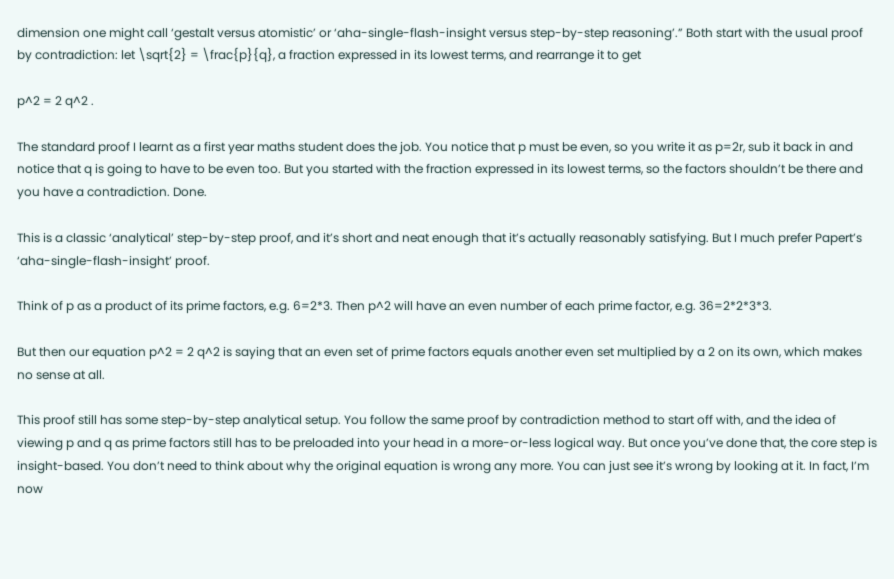dimension one might call ‘gestalt versus atomistic’ or ‘aha-single-flash-insight versus step-by-step reasoning’.” Both start with the usual proof by contradiction: let \sqrt{2} = \frac{p}{q}, a fraction expressed in its lowest terms, and rearrange it to get

p^2 = 2 q^2 .

The standard proof I learnt as a first year maths student does the job. You notice that p must be even, so you write it as p=2r, sub it back in and notice that q is going to have to be even too. But you started with the fraction expressed in its lowest terms, so the factors shouldn’t be there and you have a contradiction. Done.

This is a classic ‘analytical’ step-by-step proof, and it’s short and neat enough that it’s actually reasonably satisfying. But I much prefer Papert’s ‘aha-single-flash-insight’ proof.

Think of p as a product of its prime factors, e.g. 6=2*3. Then p^2 will have an even number of each prime factor, e.g. 36=2*2*3*3.

But then our equation p^2 = 2 q^2 is saying that an even set of prime factors equals another even set multiplied by a 2 on its own, which makes no sense at all.

This proof still has some step-by-step analytical setup. You follow the same proof by contradiction method to start off with, and the idea of viewing p and q as prime factors still has to be preloaded into your head in a more-or-less logical way. But once you’ve done that, the core step is insight-based. You don’t need to think about why the original equation is wrong any more. You can just see it’s wrong by looking at it. In fact, I’m now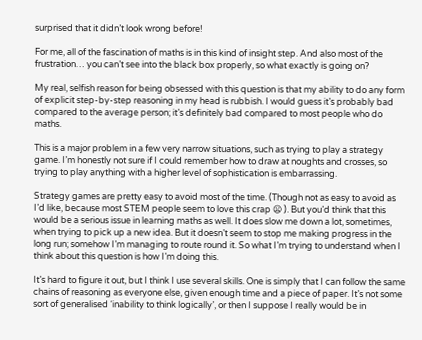surprised that it didn’t look wrong before!

For me, all of the fascination of maths is in this kind of insight step. And also most of the frustration… you can’t see into the black box properly, so what exactly is going on?

My real, selfish reason for being obsessed with this question is that my ability to do any form of explicit step-by-step reasoning in my head is rubbish. I would guess it’s probably bad compared to the average person; it’s definitely bad compared to most people who do maths.

This is a major problem in a few very narrow situations, such as trying to play a strategy game. I’m honestly not sure if I could remember how to draw at noughts and crosses, so trying to play anything with a higher level of sophistication is embarrassing.

Strategy games are pretty easy to avoid most of the time. (Though not as easy to avoid as I’d like, because most STEM people seem to love this crap 😦 ). But you’d think that this would be a serious issue in learning maths as well. It does slow me down a lot, sometimes, when trying to pick up a new idea. But it doesn’t seem to stop me making progress in the long run; somehow I’m managing to route round it. So what I’m trying to understand when I think about this question is how I’m doing this.

It’s hard to figure it out, but I think I use several skills. One is simply that I can follow the same chains of reasoning as everyone else, given enough time and a piece of paper. It’s not some sort of generalised ‘inability to think logically’, or then I suppose I really would be in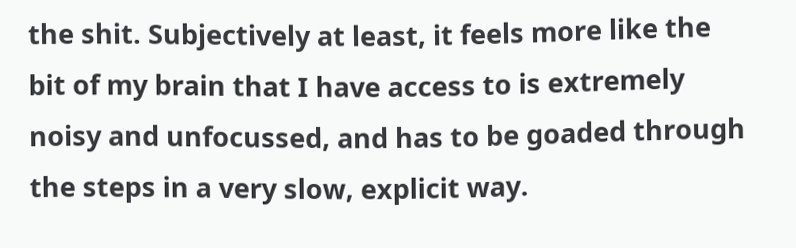the shit. Subjectively at least, it feels more like the bit of my brain that I have access to is extremely noisy and unfocussed, and has to be goaded through the steps in a very slow, explicit way.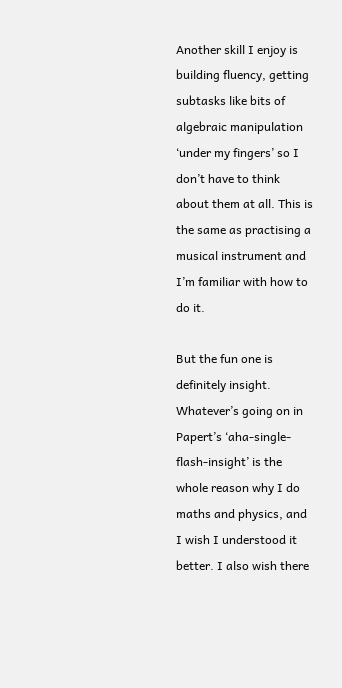Another skill I enjoy is building fluency, getting subtasks like bits of algebraic manipulation ‘under my fingers’ so I don’t have to think about them at all. This is the same as practising a musical instrument and I’m familiar with how to do it.

But the fun one is definitely insight. Whatever’s going on in Papert’s ‘aha-single-flash-insight’ is the whole reason why I do maths and physics, and I wish I understood it better. I also wish there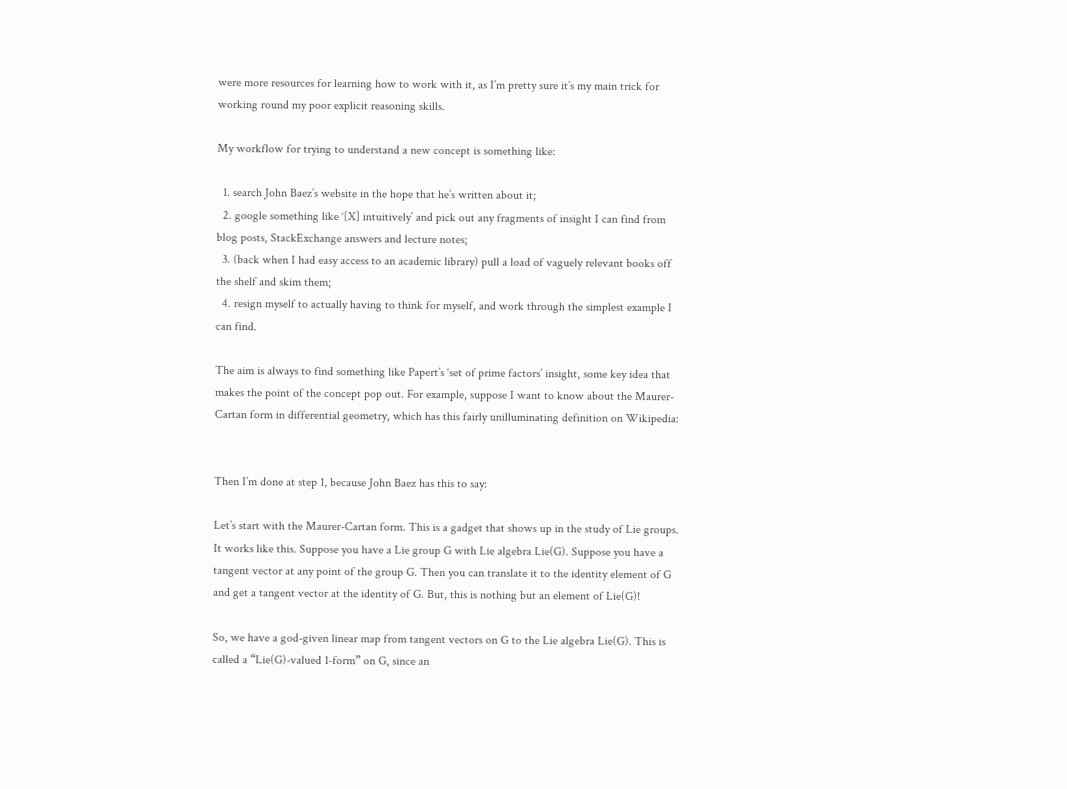were more resources for learning how to work with it, as I’m pretty sure it’s my main trick for working round my poor explicit reasoning skills.

My workflow for trying to understand a new concept is something like:

  1. search John Baez’s website in the hope that he’s written about it;
  2. google something like ‘[X] intuitively’ and pick out any fragments of insight I can find from blog posts, StackExchange answers and lecture notes;
  3. (back when I had easy access to an academic library) pull a load of vaguely relevant books off the shelf and skim them;
  4. resign myself to actually having to think for myself, and work through the simplest example I can find.

The aim is always to find something like Papert’s ‘set of prime factors’ insight, some key idea that makes the point of the concept pop out. For example, suppose I want to know about the Maurer-Cartan form in differential geometry, which has this fairly unilluminating definition on Wikipedia:


Then I’m done at step 1, because John Baez has this to say:

Let’s start with the Maurer-Cartan form. This is a gadget that shows up in the study of Lie groups. It works like this. Suppose you have a Lie group G with Lie algebra Lie(G). Suppose you have a tangent vector at any point of the group G. Then you can translate it to the identity element of G and get a tangent vector at the identity of G. But, this is nothing but an element of Lie(G)!

So, we have a god-given linear map from tangent vectors on G to the Lie algebra Lie(G). This is called a “Lie(G)-valued 1-form” on G, since an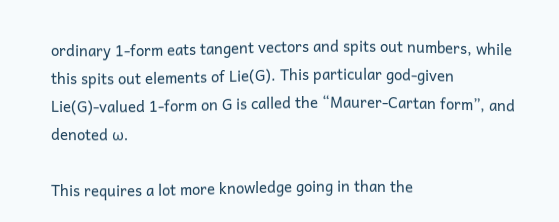ordinary 1-form eats tangent vectors and spits out numbers, while this spits out elements of Lie(G). This particular god-given Lie(G)-valued 1-form on G is called the “Maurer-Cartan form”, and denoted ω.

This requires a lot more knowledge going in than the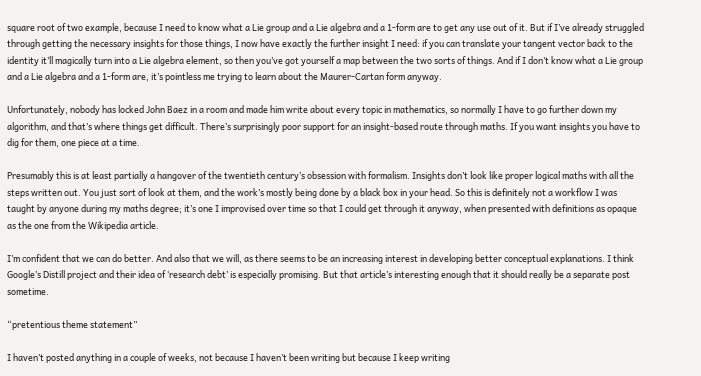square root of two example, because I need to know what a Lie group and a Lie algebra and a 1-form are to get any use out of it. But if I’ve already struggled through getting the necessary insights for those things, I now have exactly the further insight I need: if you can translate your tangent vector back to the identity it’ll magically turn into a Lie algebra element, so then you’ve got yourself a map between the two sorts of things. And if I don’t know what a Lie group and a Lie algebra and a 1-form are, it’s pointless me trying to learn about the Maurer-Cartan form anyway.

Unfortunately, nobody has locked John Baez in a room and made him write about every topic in mathematics, so normally I have to go further down my algorithm, and that’s where things get difficult. There’s surprisingly poor support for an insight-based route through maths. If you want insights you have to dig for them, one piece at a time.

Presumably this is at least partially a hangover of the twentieth century’s obsession with formalism. Insights don’t look like proper logical maths with all the steps written out. You just sort of look at them, and the work’s mostly being done by a black box in your head. So this is definitely not a workflow I was taught by anyone during my maths degree; it’s one I improvised over time so that I could get through it anyway, when presented with definitions as opaque as the one from the Wikipedia article.

I’m confident that we can do better. And also that we will, as there seems to be an increasing interest in developing better conceptual explanations. I think Google’s Distill project and their idea of ‘research debt’ is especially promising. But that article’s interesting enough that it should really be a separate post sometime.

“pretentious theme statement”

I haven’t posted anything in a couple of weeks, not because I haven’t been writing but because I keep writing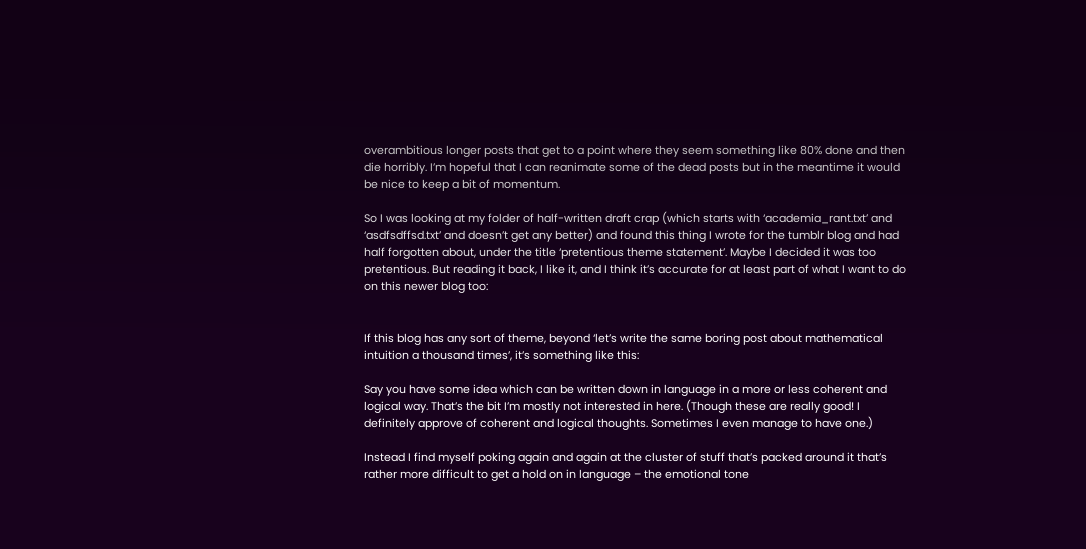overambitious longer posts that get to a point where they seem something like 80% done and then die horribly. I’m hopeful that I can reanimate some of the dead posts but in the meantime it would be nice to keep a bit of momentum.

So I was looking at my folder of half-written draft crap (which starts with ‘academia_rant.txt’ and ‘asdfsdffsd.txt’ and doesn’t get any better) and found this thing I wrote for the tumblr blog and had half forgotten about, under the title ‘pretentious theme statement’. Maybe I decided it was too pretentious. But reading it back, I like it, and I think it’s accurate for at least part of what I want to do on this newer blog too:


If this blog has any sort of theme, beyond ‘let’s write the same boring post about mathematical intuition a thousand times’, it’s something like this:

Say you have some idea which can be written down in language in a more or less coherent and logical way. That’s the bit I’m mostly not interested in here. (Though these are really good! I definitely approve of coherent and logical thoughts. Sometimes I even manage to have one.)

Instead I find myself poking again and again at the cluster of stuff that’s packed around it that’s rather more difficult to get a hold on in language – the emotional tone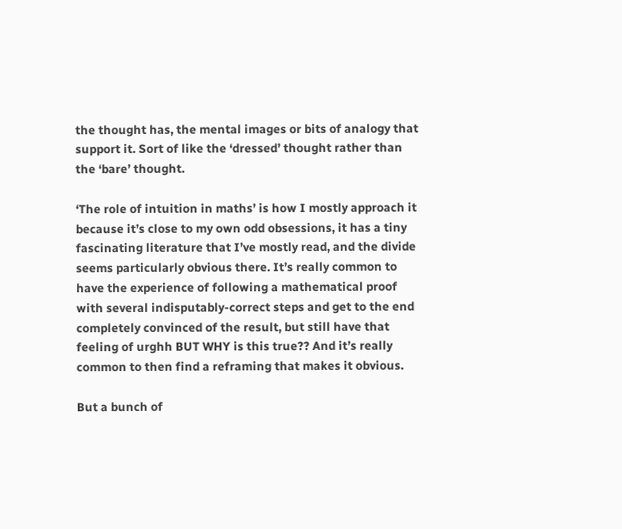the thought has, the mental images or bits of analogy that support it. Sort of like the ‘dressed’ thought rather than the ‘bare’ thought.

‘The role of intuition in maths’ is how I mostly approach it because it’s close to my own odd obsessions, it has a tiny fascinating literature that I’ve mostly read, and the divide seems particularly obvious there. It’s really common to have the experience of following a mathematical proof with several indisputably-correct steps and get to the end completely convinced of the result, but still have that feeling of urghh BUT WHY is this true?? And it’s really common to then find a reframing that makes it obvious.

But a bunch of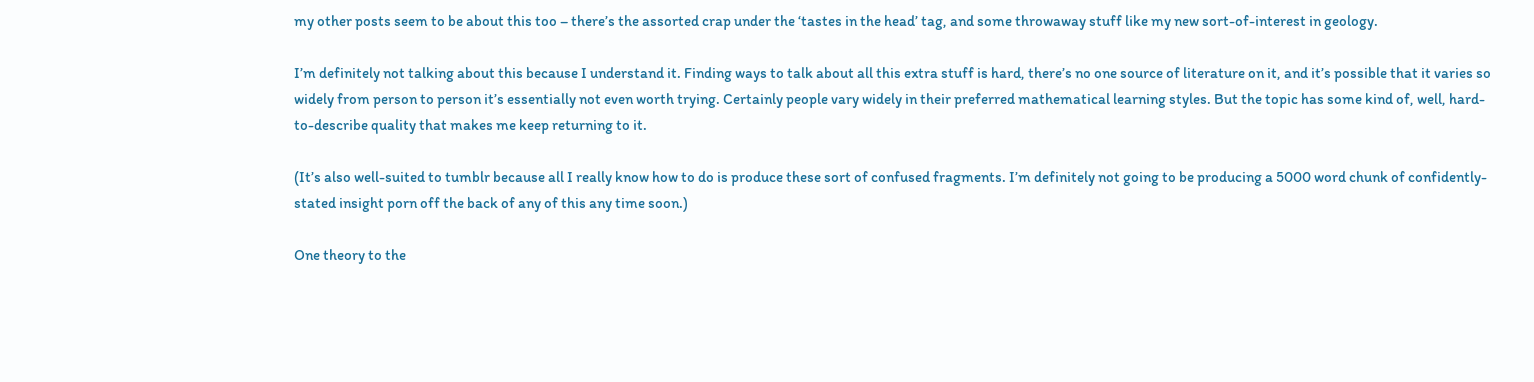my other posts seem to be about this too – there’s the assorted crap under the ‘tastes in the head’ tag, and some throwaway stuff like my new sort-of-interest in geology.

I’m definitely not talking about this because I understand it. Finding ways to talk about all this extra stuff is hard, there’s no one source of literature on it, and it’s possible that it varies so widely from person to person it’s essentially not even worth trying. Certainly people vary widely in their preferred mathematical learning styles. But the topic has some kind of, well, hard-to-describe quality that makes me keep returning to it.

(It’s also well-suited to tumblr because all I really know how to do is produce these sort of confused fragments. I’m definitely not going to be producing a 5000 word chunk of confidently-stated insight porn off the back of any of this any time soon.)

One theory to the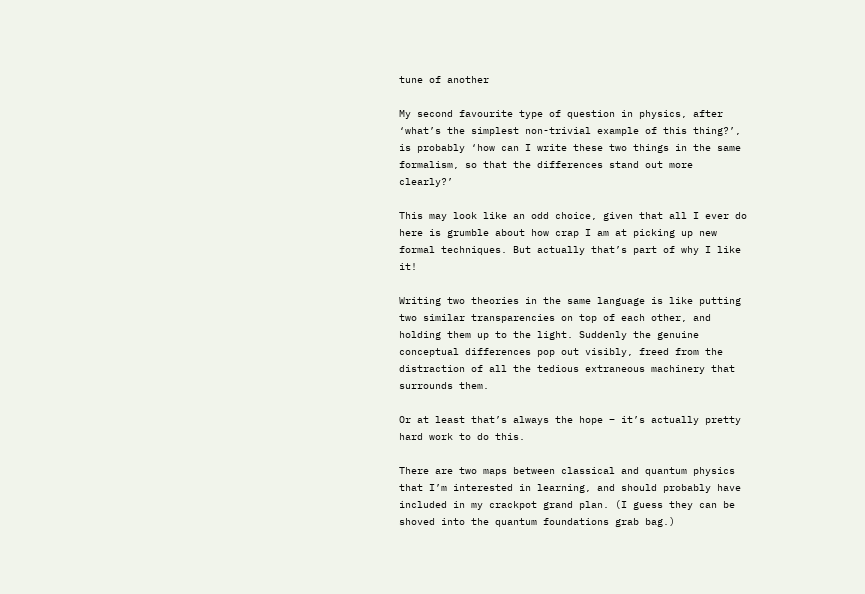tune of another

My second favourite type of question in physics, after ‘what’s the simplest non-trivial example of this thing?’, is probably ‘how can I write these two things in the same formalism, so that the differences stand out more clearly?’

This may look like an odd choice, given that all I ever do here is grumble about how crap I am at picking up new formal techniques. But actually that’s part of why I like it!

Writing two theories in the same language is like putting two similar transparencies on top of each other, and holding them up to the light. Suddenly the genuine conceptual differences pop out visibly, freed from the distraction of all the tedious extraneous machinery that surrounds them.

Or at least that’s always the hope – it’s actually pretty hard work to do this.

There are two maps between classical and quantum physics that I’m interested in learning, and should probably have included in my crackpot grand plan. (I guess they can be shoved into the quantum foundations grab bag.)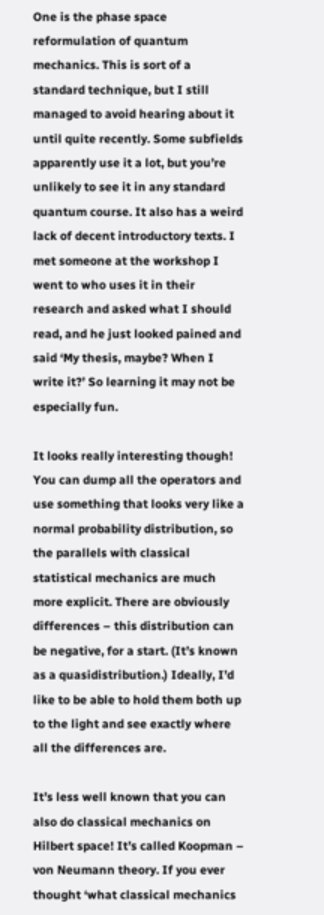One is the phase space reformulation of quantum mechanics. This is sort of a standard technique, but I still managed to avoid hearing about it until quite recently. Some subfields apparently use it a lot, but you’re unlikely to see it in any standard quantum course. It also has a weird lack of decent introductory texts. I met someone at the workshop I went to who uses it in their research and asked what I should read, and he just looked pained and said ‘My thesis, maybe? When I write it?’ So learning it may not be especially fun.

It looks really interesting though! You can dump all the operators and use something that looks very like a normal probability distribution, so the parallels with classical statistical mechanics are much more explicit. There are obviously differences – this distribution can be negative, for a start. (It’s known as a quasidistribution.) Ideally, I’d like to be able to hold them both up to the light and see exactly where all the differences are.

It’s less well known that you can also do classical mechanics on Hilbert space! It’s called Koopman – von Neumann theory. If you ever thought ‘what classical mechanics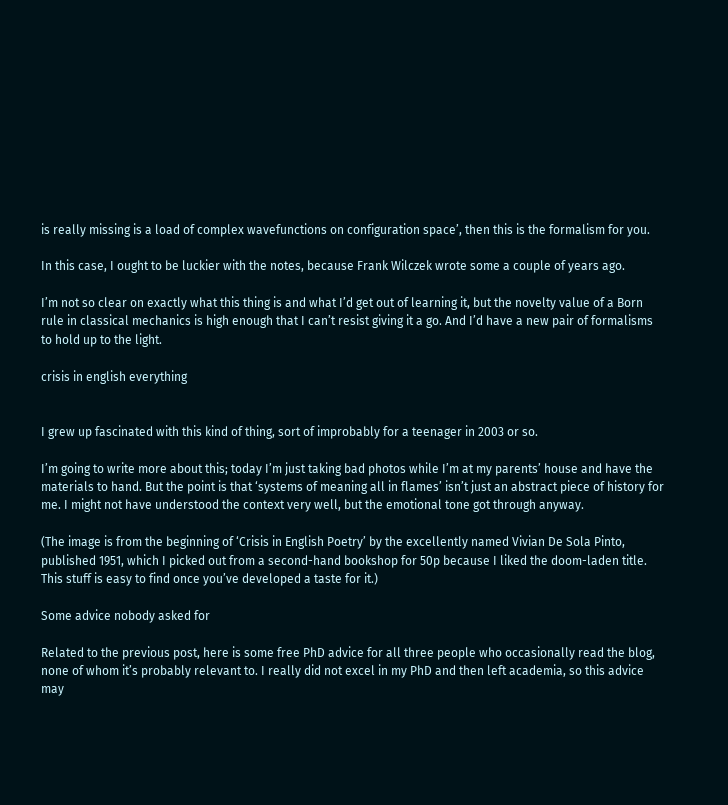is really missing is a load of complex wavefunctions on configuration space’, then this is the formalism for you.

In this case, I ought to be luckier with the notes, because Frank Wilczek wrote some a couple of years ago.

I’m not so clear on exactly what this thing is and what I’d get out of learning it, but the novelty value of a Born rule in classical mechanics is high enough that I can’t resist giving it a go. And I’d have a new pair of formalisms to hold up to the light.

crisis in english everything


I grew up fascinated with this kind of thing, sort of improbably for a teenager in 2003 or so.

I’m going to write more about this; today I’m just taking bad photos while I’m at my parents’ house and have the materials to hand. But the point is that ‘systems of meaning all in flames’ isn’t just an abstract piece of history for me. I might not have understood the context very well, but the emotional tone got through anyway.

(The image is from the beginning of ‘Crisis in English Poetry’ by the excellently named Vivian De Sola Pinto, published 1951, which I picked out from a second-hand bookshop for 50p because I liked the doom-laden title. This stuff is easy to find once you’ve developed a taste for it.)

Some advice nobody asked for

Related to the previous post, here is some free PhD advice for all three people who occasionally read the blog, none of whom it’s probably relevant to. I really did not excel in my PhD and then left academia, so this advice may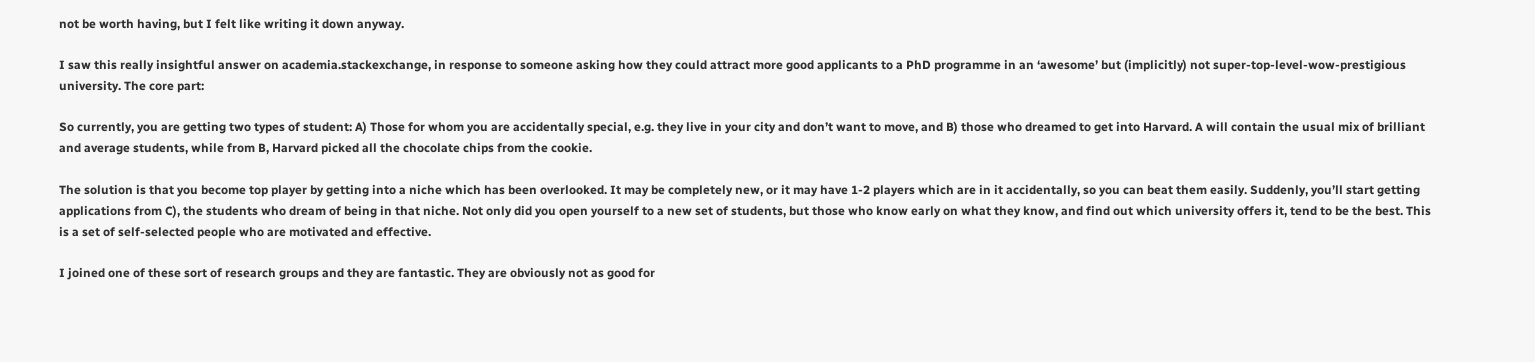not be worth having, but I felt like writing it down anyway.

I saw this really insightful answer on academia.stackexchange, in response to someone asking how they could attract more good applicants to a PhD programme in an ‘awesome’ but (implicitly) not super-top-level-wow-prestigious university. The core part:

So currently, you are getting two types of student: A) Those for whom you are accidentally special, e.g. they live in your city and don’t want to move, and B) those who dreamed to get into Harvard. A will contain the usual mix of brilliant and average students, while from B, Harvard picked all the chocolate chips from the cookie.

The solution is that you become top player by getting into a niche which has been overlooked. It may be completely new, or it may have 1-2 players which are in it accidentally, so you can beat them easily. Suddenly, you’ll start getting applications from C), the students who dream of being in that niche. Not only did you open yourself to a new set of students, but those who know early on what they know, and find out which university offers it, tend to be the best. This is a set of self-selected people who are motivated and effective.

I joined one of these sort of research groups and they are fantastic. They are obviously not as good for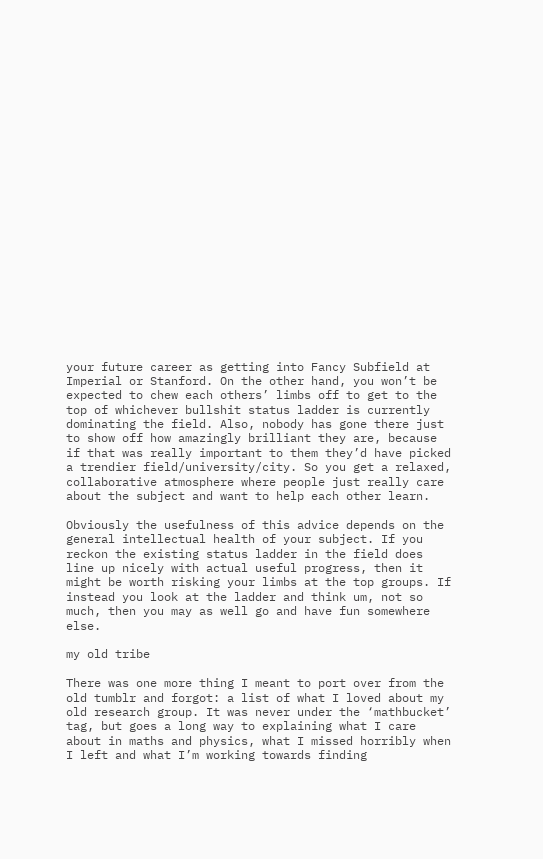your future career as getting into Fancy Subfield at Imperial or Stanford. On the other hand, you won’t be expected to chew each others’ limbs off to get to the top of whichever bullshit status ladder is currently dominating the field. Also, nobody has gone there just to show off how amazingly brilliant they are, because if that was really important to them they’d have picked a trendier field/university/city. So you get a relaxed, collaborative atmosphere where people just really care about the subject and want to help each other learn.

Obviously the usefulness of this advice depends on the general intellectual health of your subject. If you reckon the existing status ladder in the field does line up nicely with actual useful progress, then it might be worth risking your limbs at the top groups. If instead you look at the ladder and think um, not so much, then you may as well go and have fun somewhere else.

my old tribe

There was one more thing I meant to port over from the old tumblr and forgot: a list of what I loved about my old research group. It was never under the ‘mathbucket’ tag, but goes a long way to explaining what I care about in maths and physics, what I missed horribly when I left and what I’m working towards finding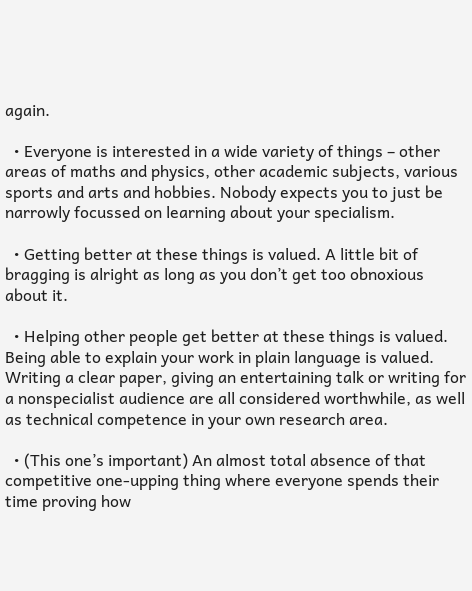again.

  • Everyone is interested in a wide variety of things – other areas of maths and physics, other academic subjects, various sports and arts and hobbies. Nobody expects you to just be narrowly focussed on learning about your specialism.

  • Getting better at these things is valued. A little bit of bragging is alright as long as you don’t get too obnoxious about it.

  • Helping other people get better at these things is valued. Being able to explain your work in plain language is valued. Writing a clear paper, giving an entertaining talk or writing for a nonspecialist audience are all considered worthwhile, as well as technical competence in your own research area.

  • (This one’s important) An almost total absence of that competitive one-upping thing where everyone spends their time proving how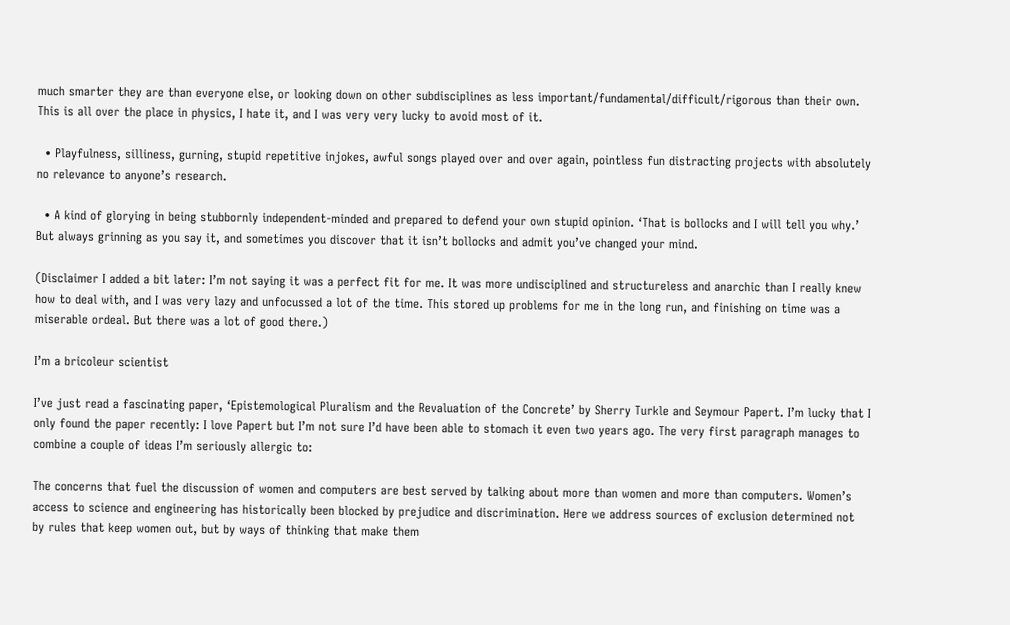much smarter they are than everyone else, or looking down on other subdisciplines as less important/fundamental/difficult/rigorous than their own. This is all over the place in physics, I hate it, and I was very very lucky to avoid most of it.

  • Playfulness, silliness, gurning, stupid repetitive injokes, awful songs played over and over again, pointless fun distracting projects with absolutely no relevance to anyone’s research.

  • A kind of glorying in being stubbornly independent-minded and prepared to defend your own stupid opinion. ‘That is bollocks and I will tell you why.’ But always grinning as you say it, and sometimes you discover that it isn’t bollocks and admit you’ve changed your mind.

(Disclaimer I added a bit later: I’m not saying it was a perfect fit for me. It was more undisciplined and structureless and anarchic than I really knew how to deal with, and I was very lazy and unfocussed a lot of the time. This stored up problems for me in the long run, and finishing on time was a miserable ordeal. But there was a lot of good there.)

I’m a bricoleur scientist

I’ve just read a fascinating paper, ‘Epistemological Pluralism and the Revaluation of the Concrete’ by Sherry Turkle and Seymour Papert. I’m lucky that I only found the paper recently: I love Papert but I’m not sure I’d have been able to stomach it even two years ago. The very first paragraph manages to combine a couple of ideas I’m seriously allergic to:

The concerns that fuel the discussion of women and computers are best served by talking about more than women and more than computers. Women’s access to science and engineering has historically been blocked by prejudice and discrimination. Here we address sources of exclusion determined not by rules that keep women out, but by ways of thinking that make them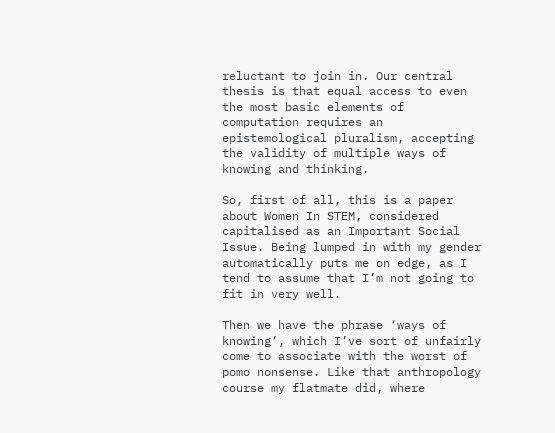reluctant to join in. Our central thesis is that equal access to even the most basic elements of computation requires an epistemological pluralism, accepting the validity of multiple ways of knowing and thinking.

So, first of all, this is a paper about Women In STEM, considered capitalised as an Important Social Issue. Being lumped in with my gender automatically puts me on edge, as I tend to assume that I’m not going to fit in very well.

Then we have the phrase ‘ways of knowing’, which I’ve sort of unfairly come to associate with the worst of pomo nonsense. Like that anthropology course my flatmate did, where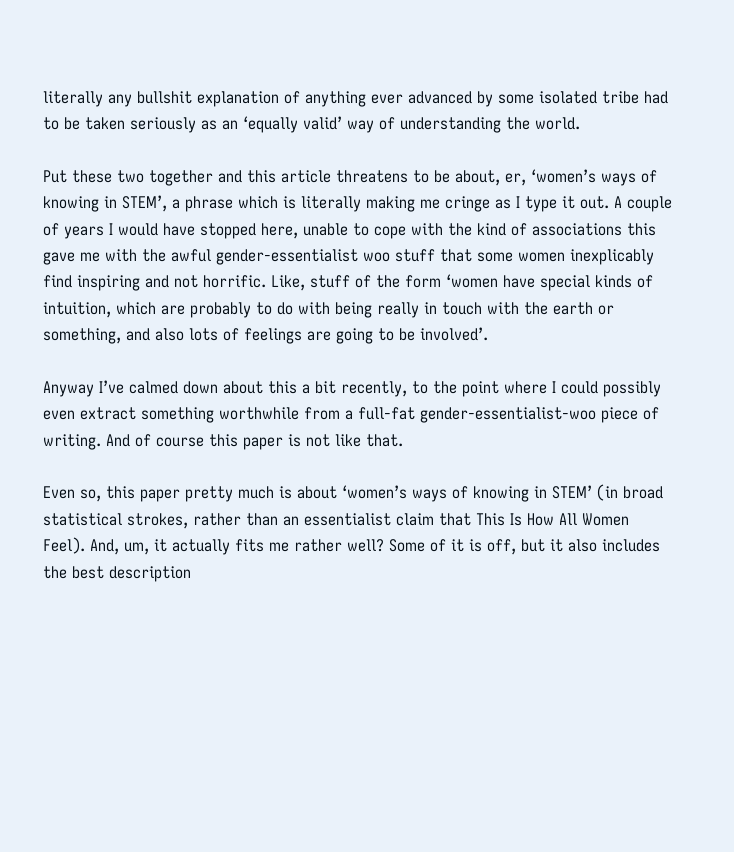literally any bullshit explanation of anything ever advanced by some isolated tribe had to be taken seriously as an ‘equally valid’ way of understanding the world.

Put these two together and this article threatens to be about, er, ‘women’s ways of knowing in STEM’, a phrase which is literally making me cringe as I type it out. A couple of years I would have stopped here, unable to cope with the kind of associations this gave me with the awful gender-essentialist woo stuff that some women inexplicably find inspiring and not horrific. Like, stuff of the form ‘women have special kinds of intuition, which are probably to do with being really in touch with the earth or something, and also lots of feelings are going to be involved’.

Anyway I’ve calmed down about this a bit recently, to the point where I could possibly even extract something worthwhile from a full-fat gender-essentialist-woo piece of writing. And of course this paper is not like that.

Even so, this paper pretty much is about ‘women’s ways of knowing in STEM’ (in broad statistical strokes, rather than an essentialist claim that This Is How All Women Feel). And, um, it actually fits me rather well? Some of it is off, but it also includes the best description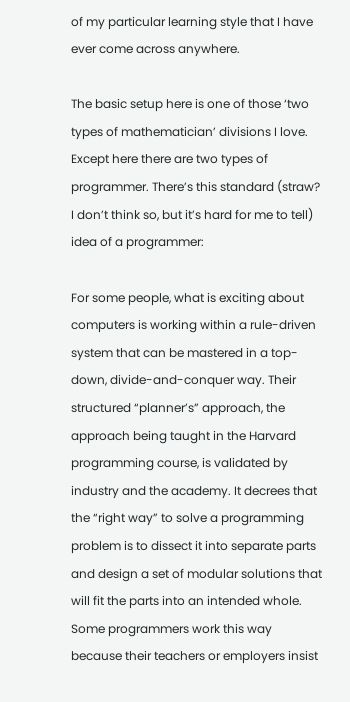of my particular learning style that I have ever come across anywhere.

The basic setup here is one of those ‘two types of mathematician’ divisions I love. Except here there are two types of programmer. There’s this standard (straw? I don’t think so, but it’s hard for me to tell) idea of a programmer:

For some people, what is exciting about computers is working within a rule-driven system that can be mastered in a top-down, divide-and-conquer way. Their structured “planner’s” approach, the approach being taught in the Harvard programming course, is validated by industry and the academy. It decrees that the “right way” to solve a programming problem is to dissect it into separate parts and design a set of modular solutions that will fit the parts into an intended whole. Some programmers work this way because their teachers or employers insist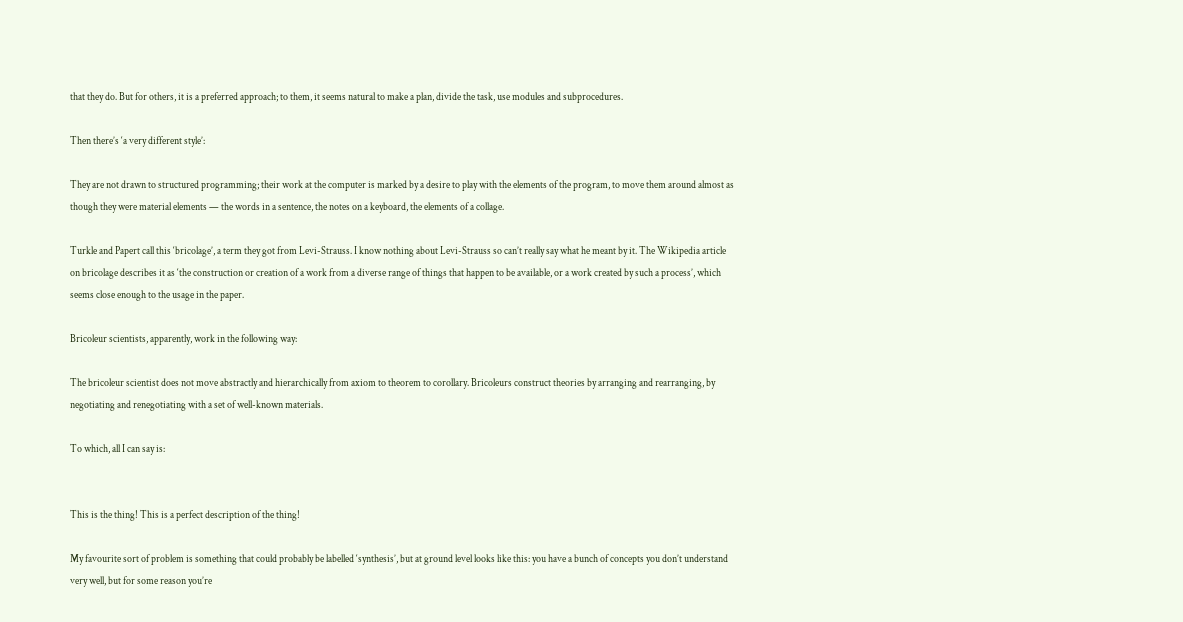that they do. But for others, it is a preferred approach; to them, it seems natural to make a plan, divide the task, use modules and subprocedures.

Then there’s ‘a very different style’:

They are not drawn to structured programming; their work at the computer is marked by a desire to play with the elements of the program, to move them around almost as though they were material elements — the words in a sentence, the notes on a keyboard, the elements of a collage.

Turkle and Papert call this ‘bricolage’, a term they got from Levi-Strauss. I know nothing about Levi-Strauss so can’t really say what he meant by it. The Wikipedia article on bricolage describes it as ‘the construction or creation of a work from a diverse range of things that happen to be available, or a work created by such a process’, which seems close enough to the usage in the paper.

Bricoleur scientists, apparently, work in the following way:

The bricoleur scientist does not move abstractly and hierarchically from axiom to theorem to corollary. Bricoleurs construct theories by arranging and rearranging, by negotiating and renegotiating with a set of well-known materials.

To which, all I can say is:


This is the thing! This is a perfect description of the thing!

My favourite sort of problem is something that could probably be labelled ‘synthesis’, but at ground level looks like this: you have a bunch of concepts you don’t understand very well, but for some reason you’re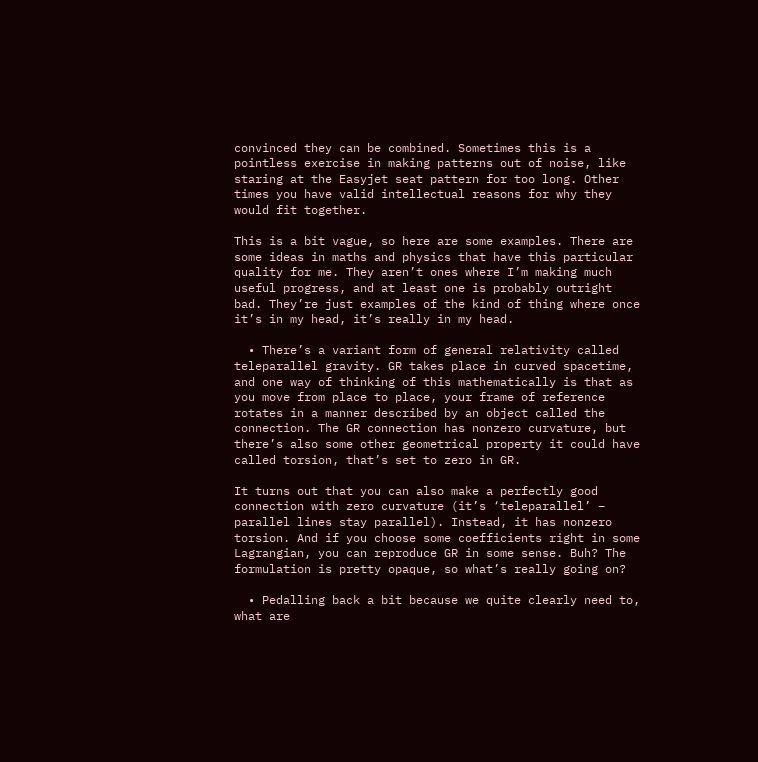convinced they can be combined. Sometimes this is a pointless exercise in making patterns out of noise, like staring at the Easyjet seat pattern for too long. Other times you have valid intellectual reasons for why they would fit together.

This is a bit vague, so here are some examples. There are some ideas in maths and physics that have this particular quality for me. They aren’t ones where I’m making much useful progress, and at least one is probably outright bad. They’re just examples of the kind of thing where once it’s in my head, it’s really in my head.

  • There’s a variant form of general relativity called teleparallel gravity. GR takes place in curved spacetime, and one way of thinking of this mathematically is that as you move from place to place, your frame of reference rotates in a manner described by an object called the connection. The GR connection has nonzero curvature, but there’s also some other geometrical property it could have called torsion, that’s set to zero in GR.

It turns out that you can also make a perfectly good connection with zero curvature (it’s ‘teleparallel’ – parallel lines stay parallel). Instead, it has nonzero torsion. And if you choose some coefficients right in some Lagrangian, you can reproduce GR in some sense. Buh? The formulation is pretty opaque, so what’s really going on?

  • Pedalling back a bit because we quite clearly need to, what are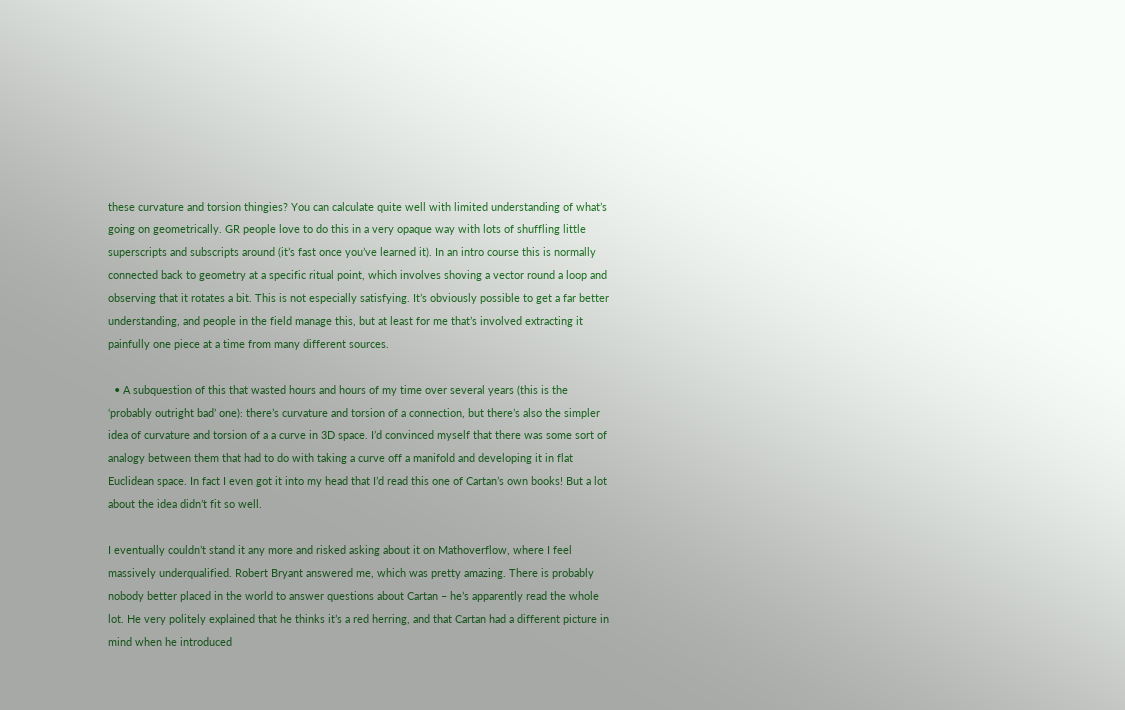these curvature and torsion thingies? You can calculate quite well with limited understanding of what’s going on geometrically. GR people love to do this in a very opaque way with lots of shuffling little superscripts and subscripts around (it’s fast once you’ve learned it). In an intro course this is normally connected back to geometry at a specific ritual point, which involves shoving a vector round a loop and observing that it rotates a bit. This is not especially satisfying. It’s obviously possible to get a far better understanding, and people in the field manage this, but at least for me that’s involved extracting it painfully one piece at a time from many different sources.

  • A subquestion of this that wasted hours and hours of my time over several years (this is the ‘probably outright bad’ one): there’s curvature and torsion of a connection, but there’s also the simpler idea of curvature and torsion of a a curve in 3D space. I’d convinced myself that there was some sort of analogy between them that had to do with taking a curve off a manifold and developing it in flat Euclidean space. In fact I even got it into my head that I’d read this one of Cartan’s own books! But a lot about the idea didn’t fit so well.

I eventually couldn’t stand it any more and risked asking about it on Mathoverflow, where I feel massively underqualified. Robert Bryant answered me, which was pretty amazing. There is probably nobody better placed in the world to answer questions about Cartan – he’s apparently read the whole lot. He very politely explained that he thinks it’s a red herring, and that Cartan had a different picture in mind when he introduced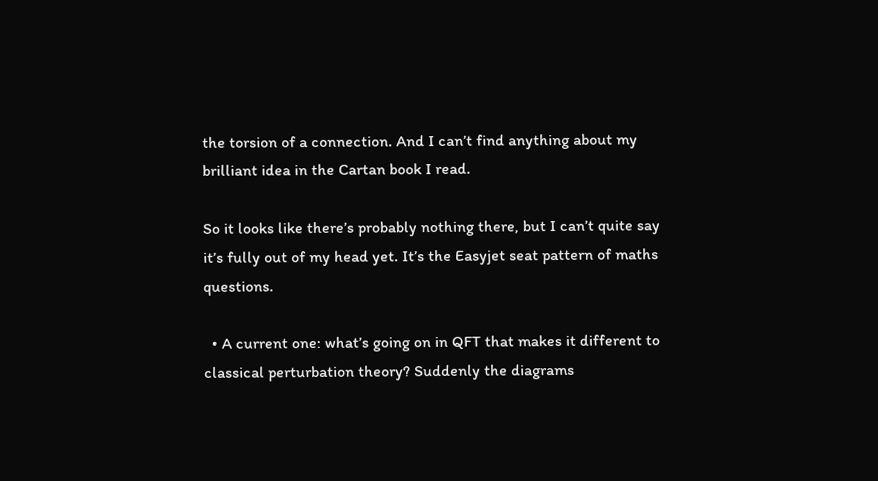the torsion of a connection. And I can’t find anything about my brilliant idea in the Cartan book I read.

So it looks like there’s probably nothing there, but I can’t quite say it’s fully out of my head yet. It’s the Easyjet seat pattern of maths questions.

  • A current one: what’s going on in QFT that makes it different to classical perturbation theory? Suddenly the diagrams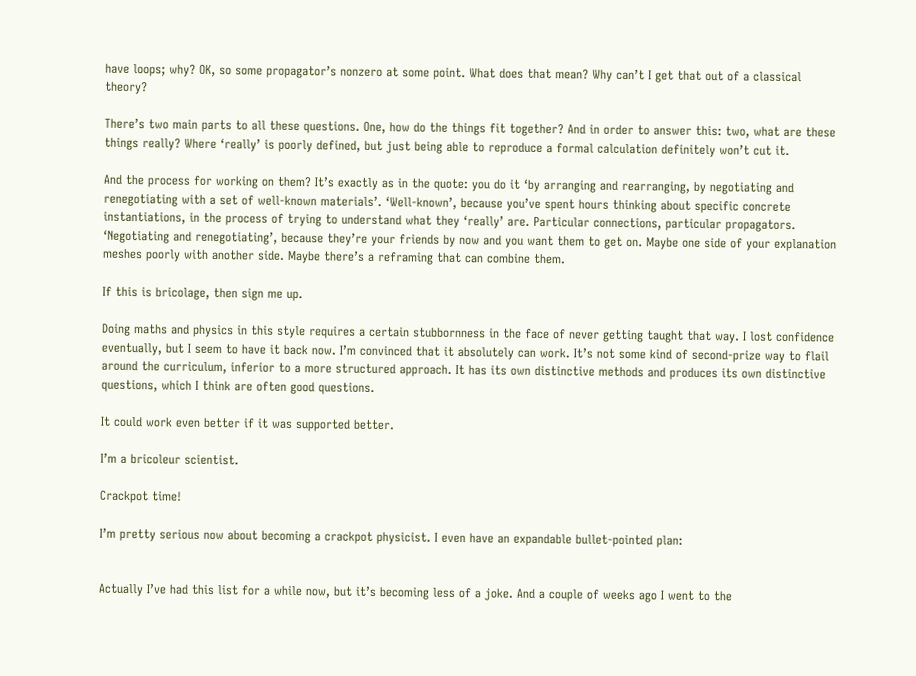have loops; why? OK, so some propagator’s nonzero at some point. What does that mean? Why can’t I get that out of a classical theory?

There’s two main parts to all these questions. One, how do the things fit together? And in order to answer this: two, what are these things really? Where ‘really’ is poorly defined, but just being able to reproduce a formal calculation definitely won’t cut it.

And the process for working on them? It’s exactly as in the quote: you do it ‘by arranging and rearranging, by negotiating and renegotiating with a set of well-known materials’. ‘Well-known’, because you’ve spent hours thinking about specific concrete instantiations, in the process of trying to understand what they ‘really’ are. Particular connections, particular propagators. ‘Negotiating and renegotiating’, because they’re your friends by now and you want them to get on. Maybe one side of your explanation meshes poorly with another side. Maybe there’s a reframing that can combine them.

If this is bricolage, then sign me up.

Doing maths and physics in this style requires a certain stubbornness in the face of never getting taught that way. I lost confidence eventually, but I seem to have it back now. I’m convinced that it absolutely can work. It’s not some kind of second-prize way to flail around the curriculum, inferior to a more structured approach. It has its own distinctive methods and produces its own distinctive questions, which I think are often good questions.

It could work even better if it was supported better.

I’m a bricoleur scientist.

Crackpot time!

I’m pretty serious now about becoming a crackpot physicist. I even have an expandable bullet-pointed plan:


Actually I’ve had this list for a while now, but it’s becoming less of a joke. And a couple of weeks ago I went to the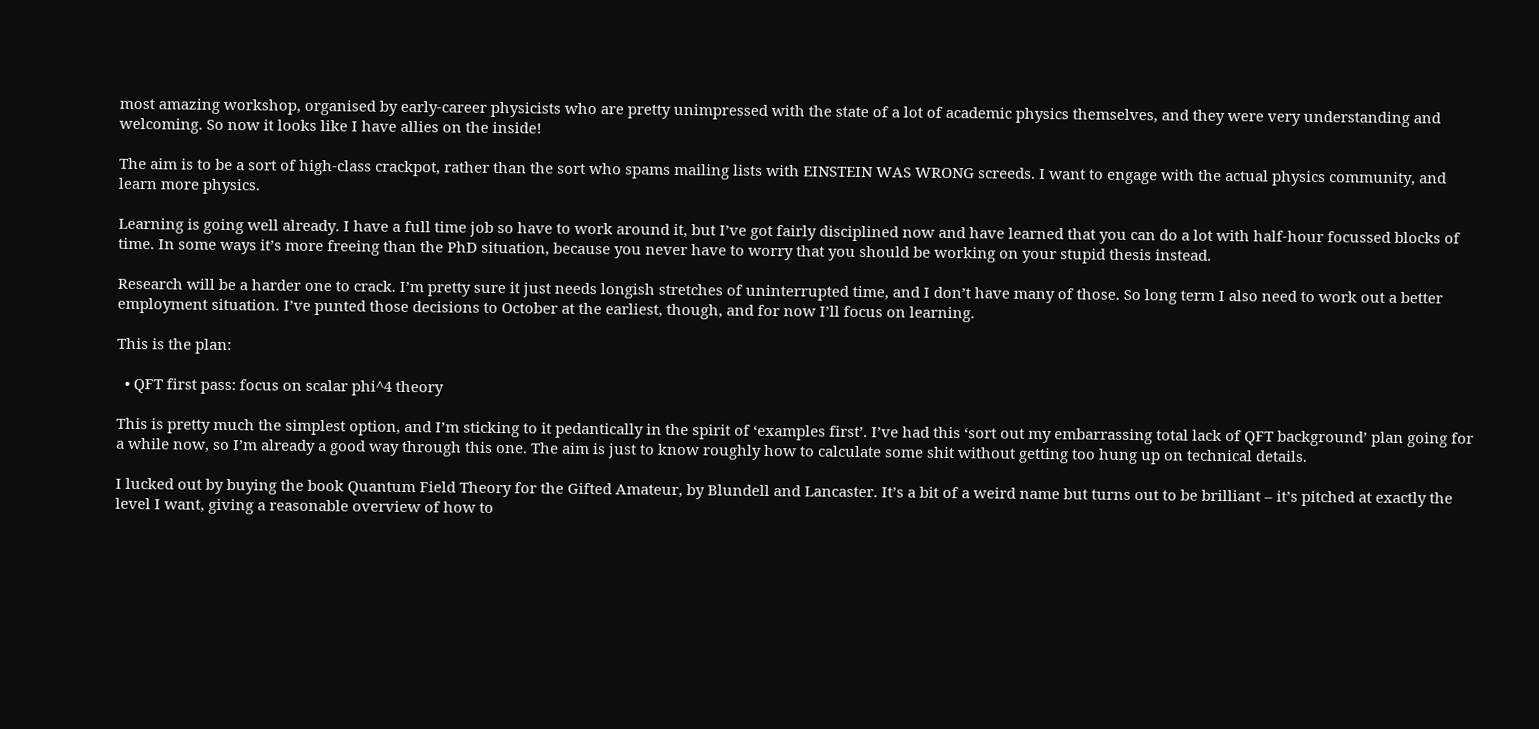most amazing workshop, organised by early-career physicists who are pretty unimpressed with the state of a lot of academic physics themselves, and they were very understanding and welcoming. So now it looks like I have allies on the inside!

The aim is to be a sort of high-class crackpot, rather than the sort who spams mailing lists with EINSTEIN WAS WRONG screeds. I want to engage with the actual physics community, and learn more physics.

Learning is going well already. I have a full time job so have to work around it, but I’ve got fairly disciplined now and have learned that you can do a lot with half-hour focussed blocks of time. In some ways it’s more freeing than the PhD situation, because you never have to worry that you should be working on your stupid thesis instead.

Research will be a harder one to crack. I’m pretty sure it just needs longish stretches of uninterrupted time, and I don’t have many of those. So long term I also need to work out a better employment situation. I’ve punted those decisions to October at the earliest, though, and for now I’ll focus on learning.

This is the plan:

  • QFT first pass: focus on scalar phi^4 theory

This is pretty much the simplest option, and I’m sticking to it pedantically in the spirit of ‘examples first’. I’ve had this ‘sort out my embarrassing total lack of QFT background’ plan going for a while now, so I’m already a good way through this one. The aim is just to know roughly how to calculate some shit without getting too hung up on technical details.

I lucked out by buying the book Quantum Field Theory for the Gifted Amateur, by Blundell and Lancaster. It’s a bit of a weird name but turns out to be brilliant – it’s pitched at exactly the level I want, giving a reasonable overview of how to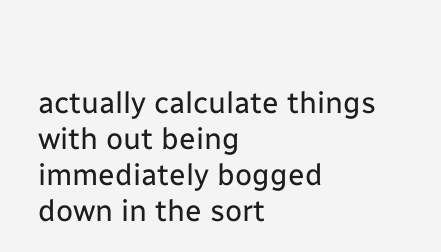actually calculate things with out being immediately bogged down in the sort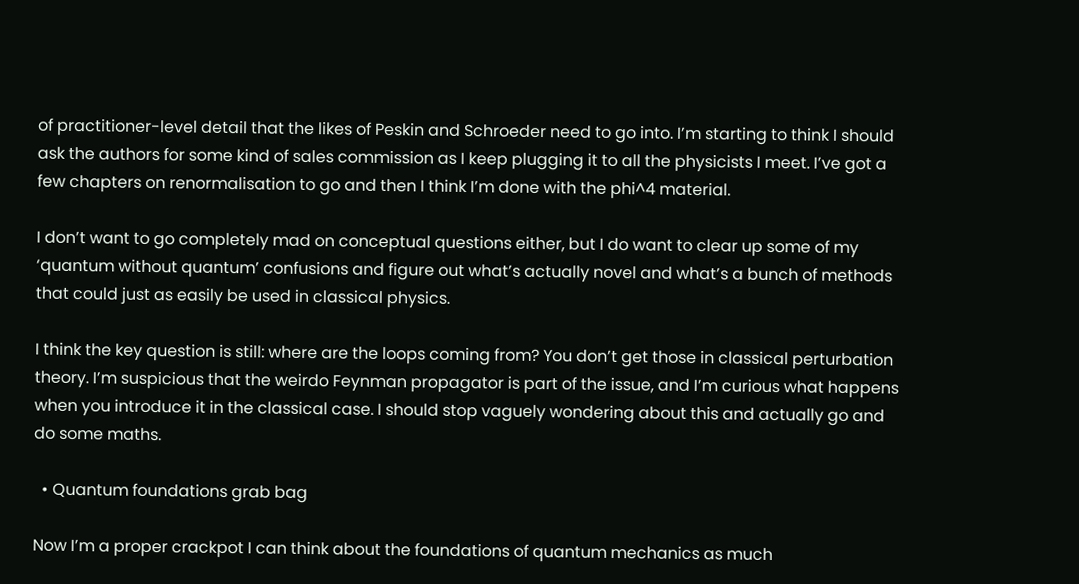of practitioner-level detail that the likes of Peskin and Schroeder need to go into. I’m starting to think I should ask the authors for some kind of sales commission as I keep plugging it to all the physicists I meet. I’ve got a few chapters on renormalisation to go and then I think I’m done with the phi^4 material.

I don’t want to go completely mad on conceptual questions either, but I do want to clear up some of my ‘quantum without quantum’ confusions and figure out what’s actually novel and what’s a bunch of methods that could just as easily be used in classical physics.

I think the key question is still: where are the loops coming from? You don’t get those in classical perturbation theory. I’m suspicious that the weirdo Feynman propagator is part of the issue, and I’m curious what happens when you introduce it in the classical case. I should stop vaguely wondering about this and actually go and do some maths.

  • Quantum foundations grab bag

Now I’m a proper crackpot I can think about the foundations of quantum mechanics as much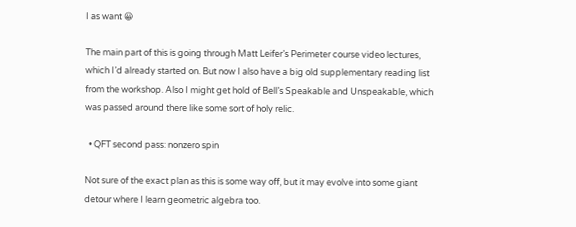I as want 😀

The main part of this is going through Matt Leifer’s Perimeter course video lectures, which I’d already started on. But now I also have a big old supplementary reading list from the workshop. Also I might get hold of Bell’s Speakable and Unspeakable, which was passed around there like some sort of holy relic.

  • QFT second pass: nonzero spin

Not sure of the exact plan as this is some way off, but it may evolve into some giant detour where I learn geometric algebra too.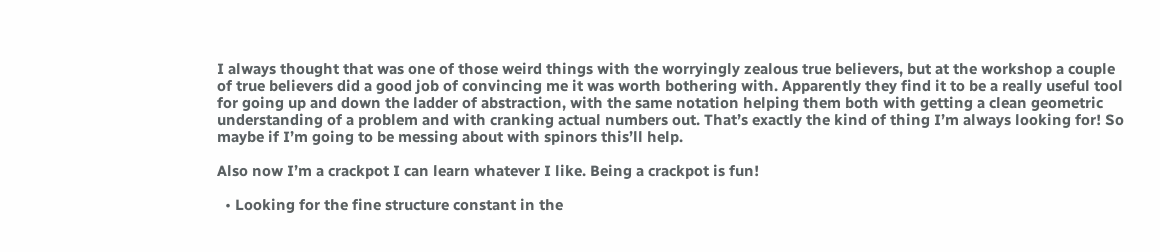I always thought that was one of those weird things with the worryingly zealous true believers, but at the workshop a couple of true believers did a good job of convincing me it was worth bothering with. Apparently they find it to be a really useful tool for going up and down the ladder of abstraction, with the same notation helping them both with getting a clean geometric understanding of a problem and with cranking actual numbers out. That’s exactly the kind of thing I’m always looking for! So maybe if I’m going to be messing about with spinors this’ll help.

Also now I’m a crackpot I can learn whatever I like. Being a crackpot is fun!

  • Looking for the fine structure constant in the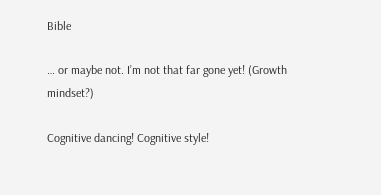Bible

… or maybe not. I’m not that far gone yet! (Growth mindset?)

Cognitive dancing! Cognitive style!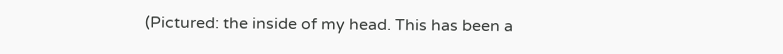(Pictured: the inside of my head. This has been a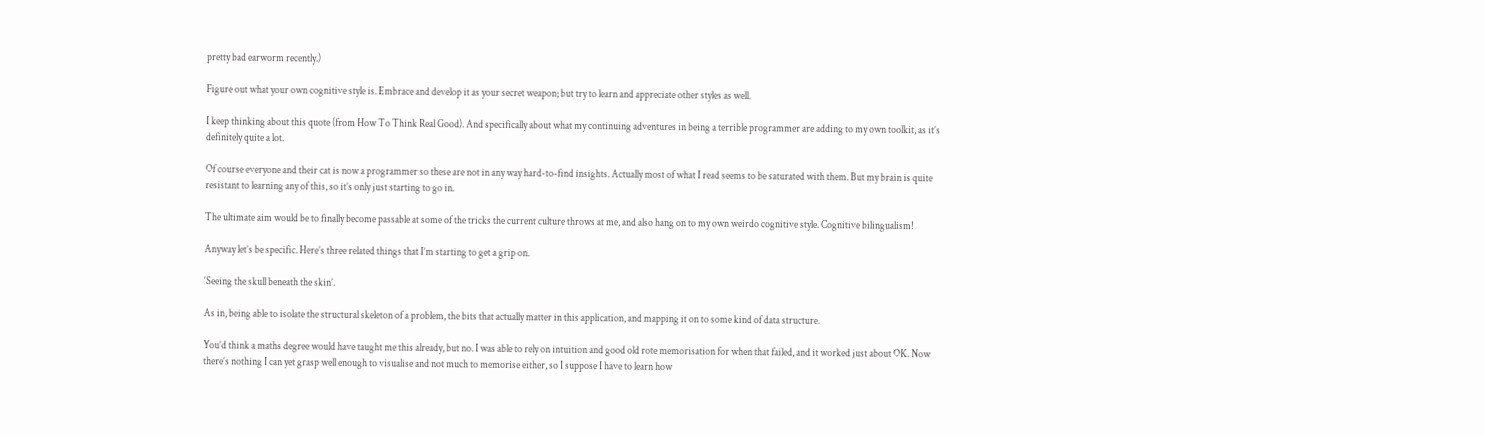pretty bad earworm recently.)

Figure out what your own cognitive style is. Embrace and develop it as your secret weapon; but try to learn and appreciate other styles as well.

I keep thinking about this quote (from How To Think Real Good). And specifically about what my continuing adventures in being a terrible programmer are adding to my own toolkit, as it’s definitely quite a lot.

Of course everyone and their cat is now a programmer so these are not in any way hard-to-find insights. Actually most of what I read seems to be saturated with them. But my brain is quite resistant to learning any of this, so it’s only just starting to go in.

The ultimate aim would be to finally become passable at some of the tricks the current culture throws at me, and also hang on to my own weirdo cognitive style. Cognitive bilingualism!

Anyway let’s be specific. Here’s three related things that I’m starting to get a grip on.

‘Seeing the skull beneath the skin’.

As in, being able to isolate the structural skeleton of a problem, the bits that actually matter in this application, and mapping it on to some kind of data structure.

You’d think a maths degree would have taught me this already, but no. I was able to rely on intuition and good old rote memorisation for when that failed, and it worked just about OK. Now there’s nothing I can yet grasp well enough to visualise and not much to memorise either, so I suppose I have to learn how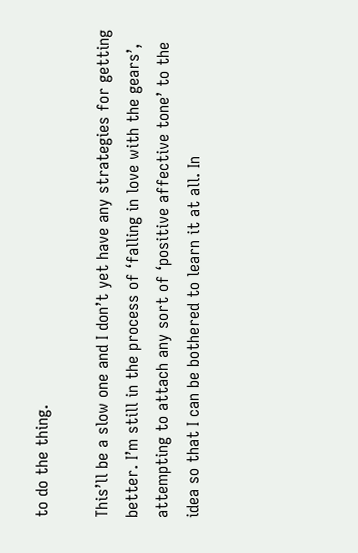to do the thing.

This’ll be a slow one and I don’t yet have any strategies for getting better. I’m still in the process of ‘falling in love with the gears’, attempting to attach any sort of ‘positive affective tone’ to the idea so that I can be bothered to learn it at all. In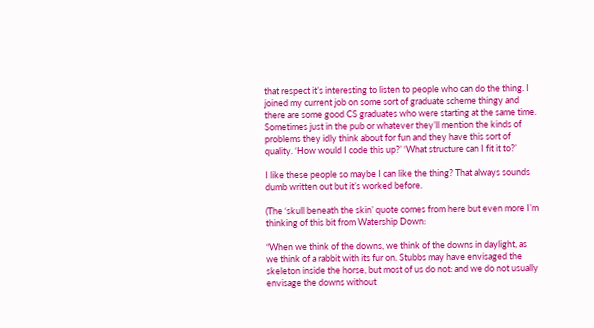that respect it’s interesting to listen to people who can do the thing. I joined my current job on some sort of graduate scheme thingy and there are some good CS graduates who were starting at the same time. Sometimes just in the pub or whatever they’ll mention the kinds of problems they idly think about for fun and they have this sort of quality. ‘How would I code this up?’ ‘What structure can I fit it to?’

I like these people so maybe I can like the thing? That always sounds dumb written out but it’s worked before.

(The ‘skull beneath the skin’ quote comes from here but even more I’m thinking of this bit from Watership Down:

“When we think of the downs, we think of the downs in daylight, as we think of a rabbit with its fur on. Stubbs may have envisaged the skeleton inside the horse, but most of us do not: and we do not usually envisage the downs without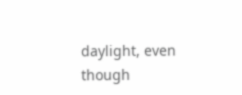daylight, even though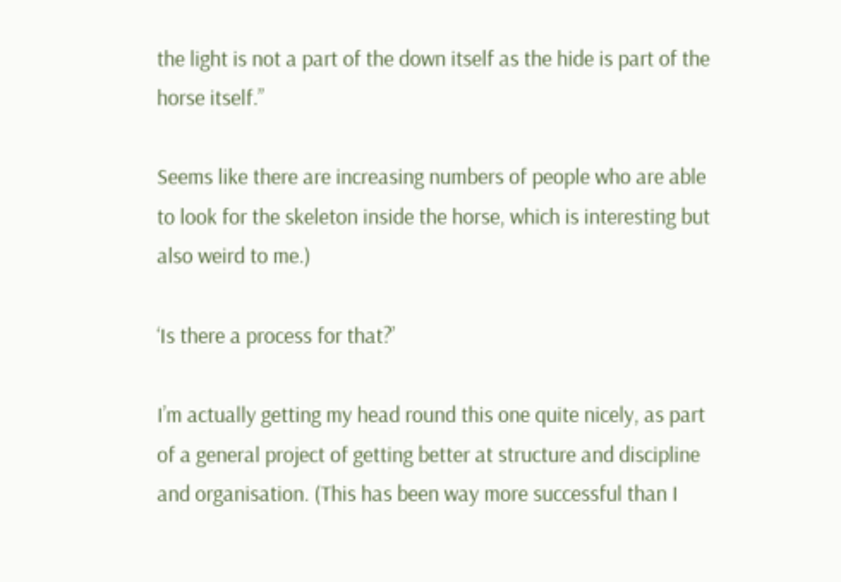the light is not a part of the down itself as the hide is part of the horse itself.”

Seems like there are increasing numbers of people who are able to look for the skeleton inside the horse, which is interesting but also weird to me.)

‘Is there a process for that?’

I’m actually getting my head round this one quite nicely, as part of a general project of getting better at structure and discipline and organisation. (This has been way more successful than I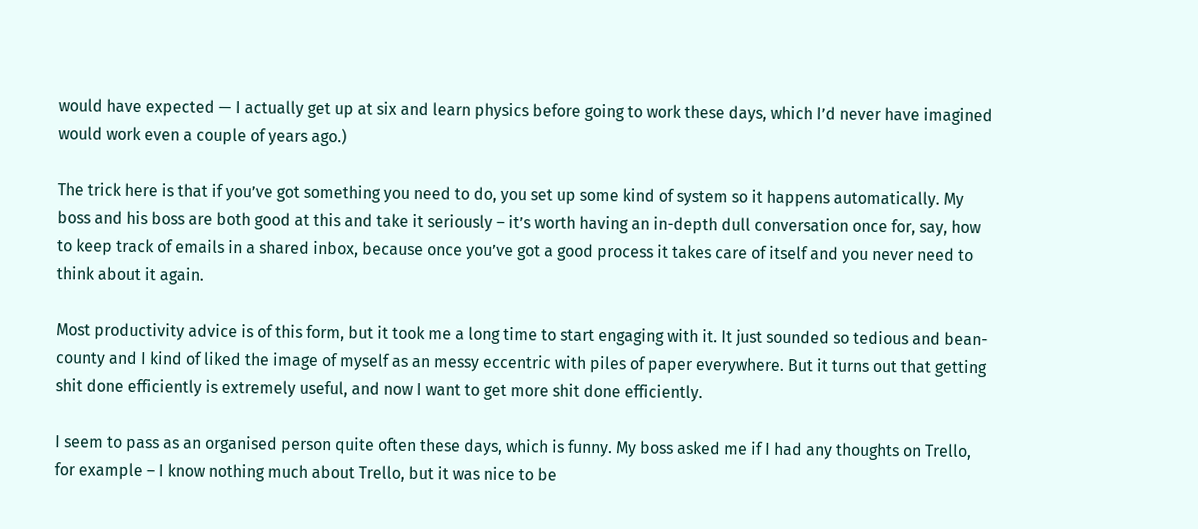would have expected — I actually get up at six and learn physics before going to work these days, which I’d never have imagined would work even a couple of years ago.)

The trick here is that if you’ve got something you need to do, you set up some kind of system so it happens automatically. My boss and his boss are both good at this and take it seriously – it’s worth having an in-depth dull conversation once for, say, how to keep track of emails in a shared inbox, because once you’ve got a good process it takes care of itself and you never need to think about it again.

Most productivity advice is of this form, but it took me a long time to start engaging with it. It just sounded so tedious and bean-county and I kind of liked the image of myself as an messy eccentric with piles of paper everywhere. But it turns out that getting shit done efficiently is extremely useful, and now I want to get more shit done efficiently.

I seem to pass as an organised person quite often these days, which is funny. My boss asked me if I had any thoughts on Trello, for example – I know nothing much about Trello, but it was nice to be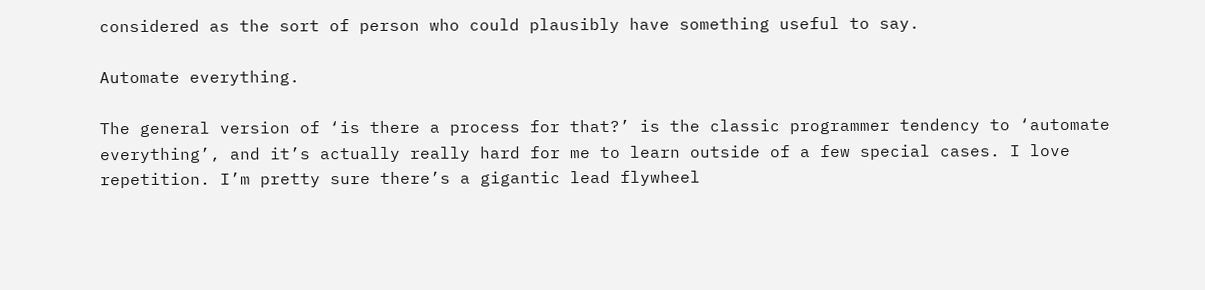considered as the sort of person who could plausibly have something useful to say.

Automate everything.

The general version of ‘is there a process for that?’ is the classic programmer tendency to ‘automate everything’, and it’s actually really hard for me to learn outside of a few special cases. I love repetition. I’m pretty sure there’s a gigantic lead flywheel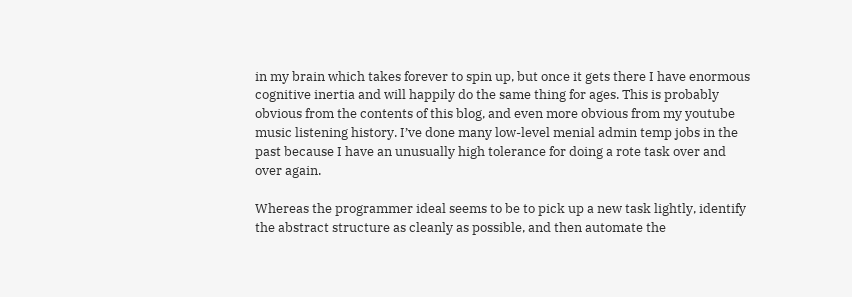in my brain which takes forever to spin up, but once it gets there I have enormous cognitive inertia and will happily do the same thing for ages. This is probably obvious from the contents of this blog, and even more obvious from my youtube music listening history. I’ve done many low-level menial admin temp jobs in the past because I have an unusually high tolerance for doing a rote task over and over again.

Whereas the programmer ideal seems to be to pick up a new task lightly, identify the abstract structure as cleanly as possible, and then automate the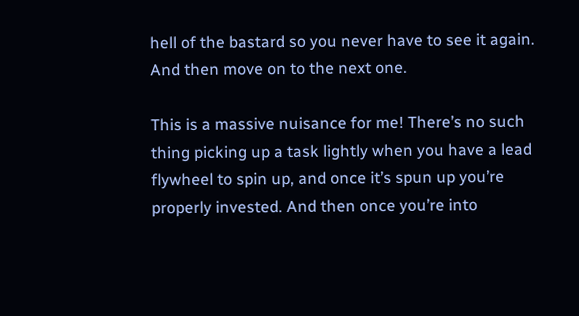hell of the bastard so you never have to see it again. And then move on to the next one.

This is a massive nuisance for me! There’s no such thing picking up a task lightly when you have a lead flywheel to spin up, and once it’s spun up you’re properly invested. And then once you’re into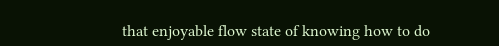that enjoyable flow state of knowing how to do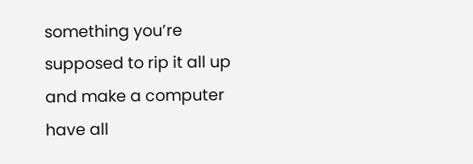something you’re supposed to rip it all up and make a computer have all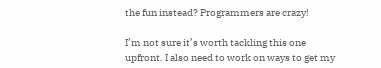the fun instead? Programmers are crazy!

I’m not sure it’s worth tackling this one upfront. I also need to work on ways to get my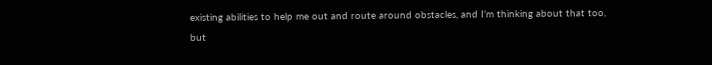existing abilities to help me out and route around obstacles, and I’m thinking about that too, but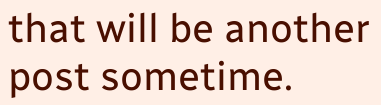that will be another post sometime.